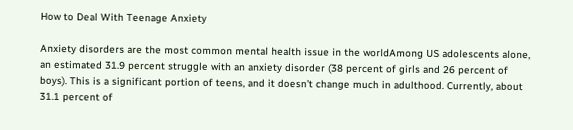How to Deal With Teenage Anxiety

Anxiety disorders are the most common mental health issue in the worldAmong US adolescents alone, an estimated 31.9 percent struggle with an anxiety disorder (38 percent of girls and 26 percent of boys). This is a significant portion of teens, and it doesn’t change much in adulthood. Currently, about 31.1 percent of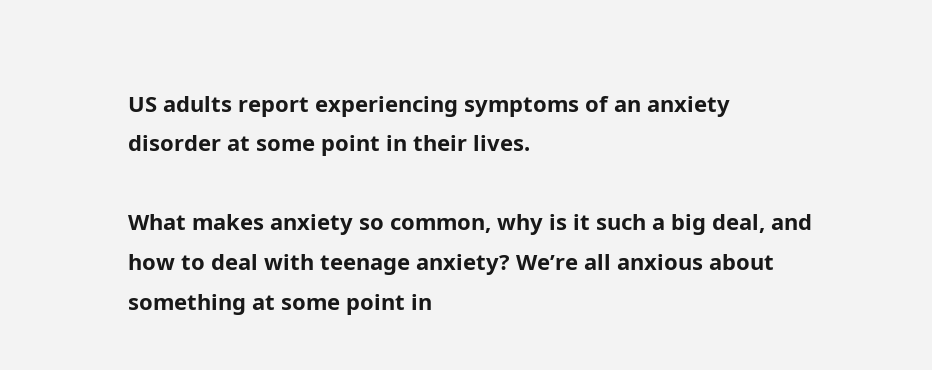US adults report experiencing symptoms of an anxiety disorder at some point in their lives.

What makes anxiety so common, why is it such a big deal, and how to deal with teenage anxiety? We’re all anxious about something at some point in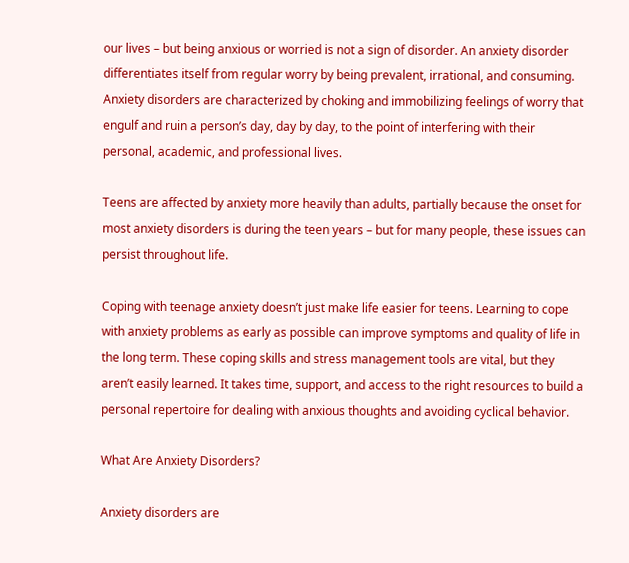our lives – but being anxious or worried is not a sign of disorder. An anxiety disorder differentiates itself from regular worry by being prevalent, irrational, and consuming. Anxiety disorders are characterized by choking and immobilizing feelings of worry that engulf and ruin a person’s day, day by day, to the point of interfering with their personal, academic, and professional lives.

Teens are affected by anxiety more heavily than adults, partially because the onset for most anxiety disorders is during the teen years – but for many people, these issues can persist throughout life.

Coping with teenage anxiety doesn’t just make life easier for teens. Learning to cope with anxiety problems as early as possible can improve symptoms and quality of life in the long term. These coping skills and stress management tools are vital, but they aren’t easily learned. It takes time, support, and access to the right resources to build a personal repertoire for dealing with anxious thoughts and avoiding cyclical behavior.

What Are Anxiety Disorders?

Anxiety disorders are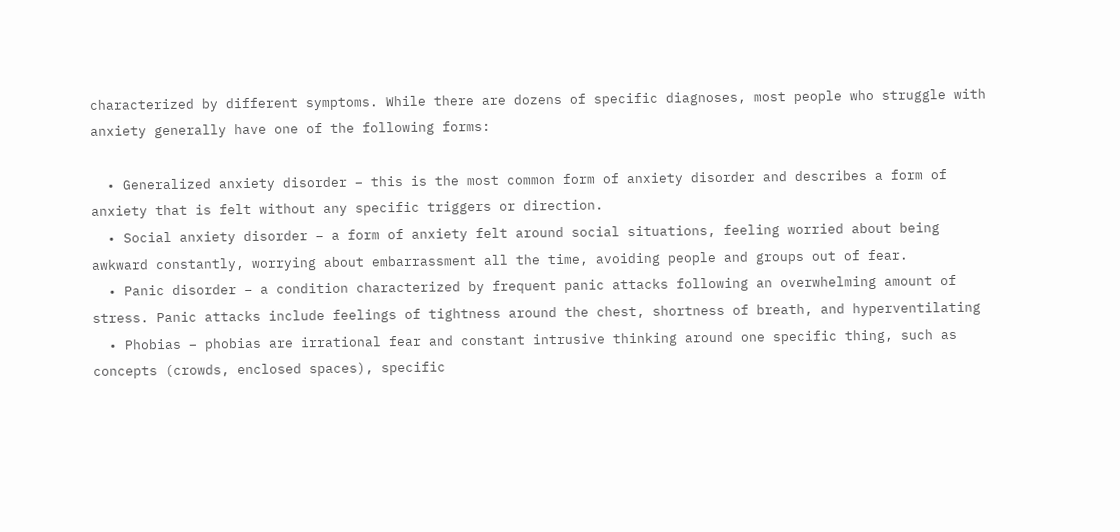characterized by different symptoms. While there are dozens of specific diagnoses, most people who struggle with anxiety generally have one of the following forms:

  • Generalized anxiety disorder – this is the most common form of anxiety disorder and describes a form of anxiety that is felt without any specific triggers or direction.
  • Social anxiety disorder – a form of anxiety felt around social situations, feeling worried about being awkward constantly, worrying about embarrassment all the time, avoiding people and groups out of fear.
  • Panic disorder – a condition characterized by frequent panic attacks following an overwhelming amount of stress. Panic attacks include feelings of tightness around the chest, shortness of breath, and hyperventilating
  • Phobias – phobias are irrational fear and constant intrusive thinking around one specific thing, such as concepts (crowds, enclosed spaces), specific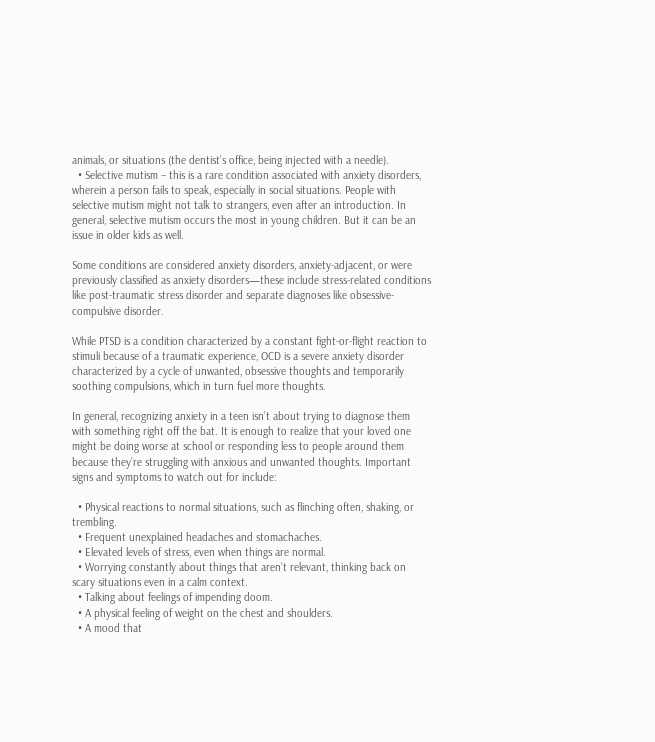animals, or situations (the dentist’s office, being injected with a needle).
  • Selective mutism – this is a rare condition associated with anxiety disorders, wherein a person fails to speak, especially in social situations. People with selective mutism might not talk to strangers, even after an introduction. In general, selective mutism occurs the most in young children. But it can be an issue in older kids as well.

Some conditions are considered anxiety disorders, anxiety-adjacent, or were previously classified as anxiety disorders—these include stress-related conditions like post-traumatic stress disorder and separate diagnoses like obsessive-compulsive disorder.

While PTSD is a condition characterized by a constant fight-or-flight reaction to stimuli because of a traumatic experience, OCD is a severe anxiety disorder characterized by a cycle of unwanted, obsessive thoughts and temporarily soothing compulsions, which in turn fuel more thoughts.

In general, recognizing anxiety in a teen isn’t about trying to diagnose them with something right off the bat. It is enough to realize that your loved one might be doing worse at school or responding less to people around them because they’re struggling with anxious and unwanted thoughts. Important signs and symptoms to watch out for include:

  • Physical reactions to normal situations, such as flinching often, shaking, or trembling.
  • Frequent unexplained headaches and stomachaches.
  • Elevated levels of stress, even when things are normal.
  • Worrying constantly about things that aren’t relevant, thinking back on scary situations even in a calm context.
  • Talking about feelings of impending doom.
  • A physical feeling of weight on the chest and shoulders.
  • A mood that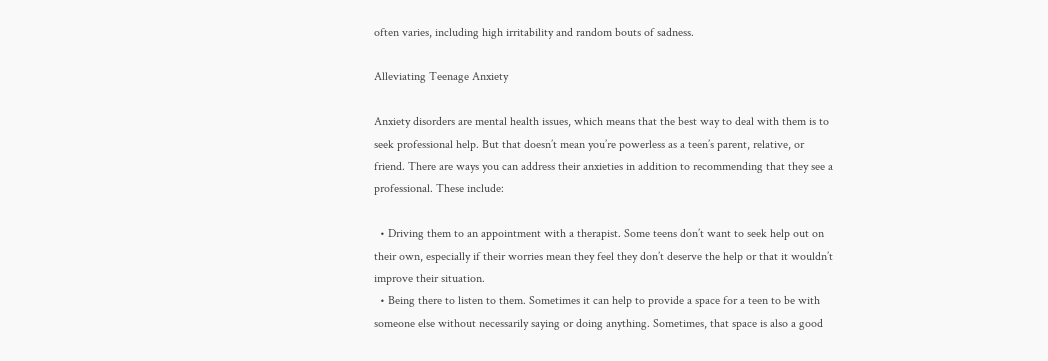often varies, including high irritability and random bouts of sadness.

Alleviating Teenage Anxiety

Anxiety disorders are mental health issues, which means that the best way to deal with them is to seek professional help. But that doesn’t mean you’re powerless as a teen’s parent, relative, or friend. There are ways you can address their anxieties in addition to recommending that they see a professional. These include:

  • Driving them to an appointment with a therapist. Some teens don’t want to seek help out on their own, especially if their worries mean they feel they don’t deserve the help or that it wouldn’t improve their situation.
  • Being there to listen to them. Sometimes it can help to provide a space for a teen to be with someone else without necessarily saying or doing anything. Sometimes, that space is also a good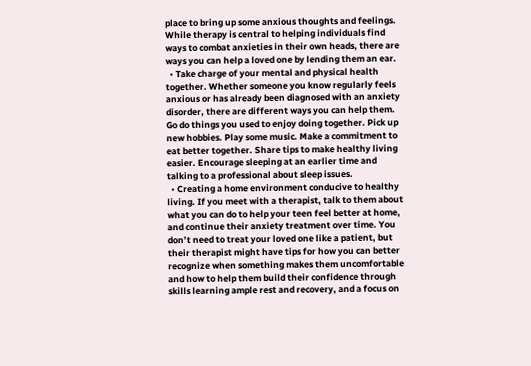place to bring up some anxious thoughts and feelings. While therapy is central to helping individuals find ways to combat anxieties in their own heads, there are ways you can help a loved one by lending them an ear.
  • Take charge of your mental and physical health together. Whether someone you know regularly feels anxious or has already been diagnosed with an anxiety disorder, there are different ways you can help them. Go do things you used to enjoy doing together. Pick up new hobbies. Play some music. Make a commitment to eat better together. Share tips to make healthy living easier. Encourage sleeping at an earlier time and talking to a professional about sleep issues.
  • Creating a home environment conducive to healthy living. If you meet with a therapist, talk to them about what you can do to help your teen feel better at home, and continue their anxiety treatment over time. You don’t need to treat your loved one like a patient, but their therapist might have tips for how you can better recognize when something makes them uncomfortable and how to help them build their confidence through skills learning ample rest and recovery, and a focus on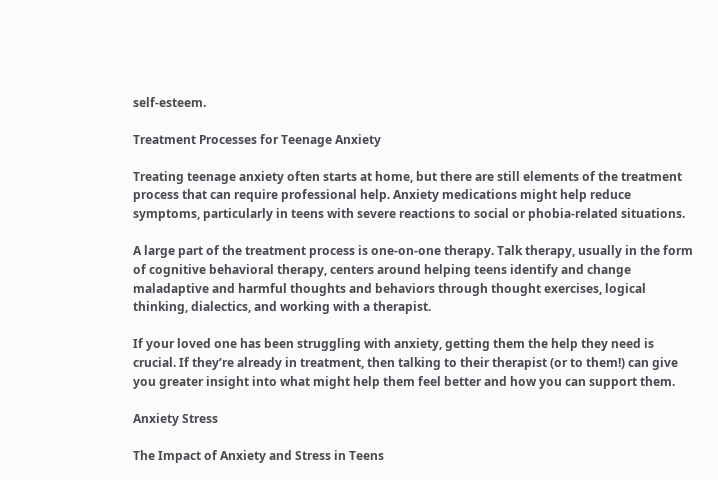self-esteem.

Treatment Processes for Teenage Anxiety

Treating teenage anxiety often starts at home, but there are still elements of the treatment process that can require professional help. Anxiety medications might help reduce symptoms, particularly in teens with severe reactions to social or phobia-related situations.

A large part of the treatment process is one-on-one therapy. Talk therapy, usually in the form of cognitive behavioral therapy, centers around helping teens identify and change maladaptive and harmful thoughts and behaviors through thought exercises, logical thinking, dialectics, and working with a therapist.

If your loved one has been struggling with anxiety, getting them the help they need is crucial. If they’re already in treatment, then talking to their therapist (or to them!) can give you greater insight into what might help them feel better and how you can support them.

Anxiety Stress

The Impact of Anxiety and Stress in Teens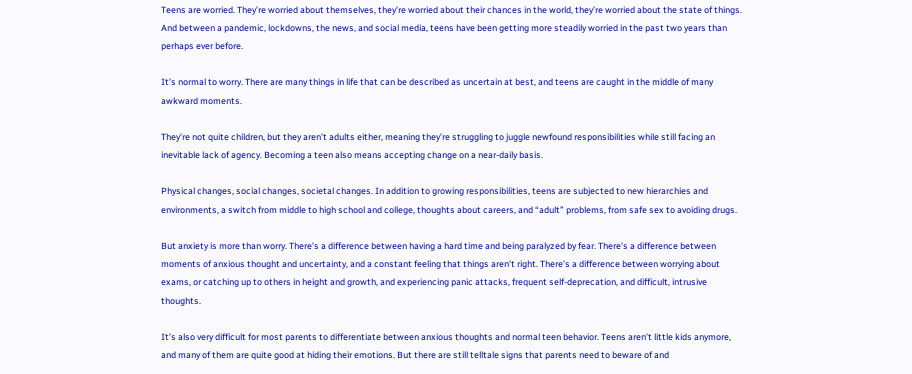Teens are worried. They’re worried about themselves, they’re worried about their chances in the world, they’re worried about the state of things. And between a pandemic, lockdowns, the news, and social media, teens have been getting more steadily worried in the past two years than perhaps ever before.

It’s normal to worry. There are many things in life that can be described as uncertain at best, and teens are caught in the middle of many awkward moments.

They’re not quite children, but they aren’t adults either, meaning they’re struggling to juggle newfound responsibilities while still facing an inevitable lack of agency. Becoming a teen also means accepting change on a near-daily basis.

Physical changes, social changes, societal changes. In addition to growing responsibilities, teens are subjected to new hierarchies and environments, a switch from middle to high school and college, thoughts about careers, and “adult” problems, from safe sex to avoiding drugs.

But anxiety is more than worry. There’s a difference between having a hard time and being paralyzed by fear. There’s a difference between moments of anxious thought and uncertainty, and a constant feeling that things aren’t right. There’s a difference between worrying about exams, or catching up to others in height and growth, and experiencing panic attacks, frequent self-deprecation, and difficult, intrusive thoughts.

It’s also very difficult for most parents to differentiate between anxious thoughts and normal teen behavior. Teens aren’t little kids anymore, and many of them are quite good at hiding their emotions. But there are still telltale signs that parents need to beware of and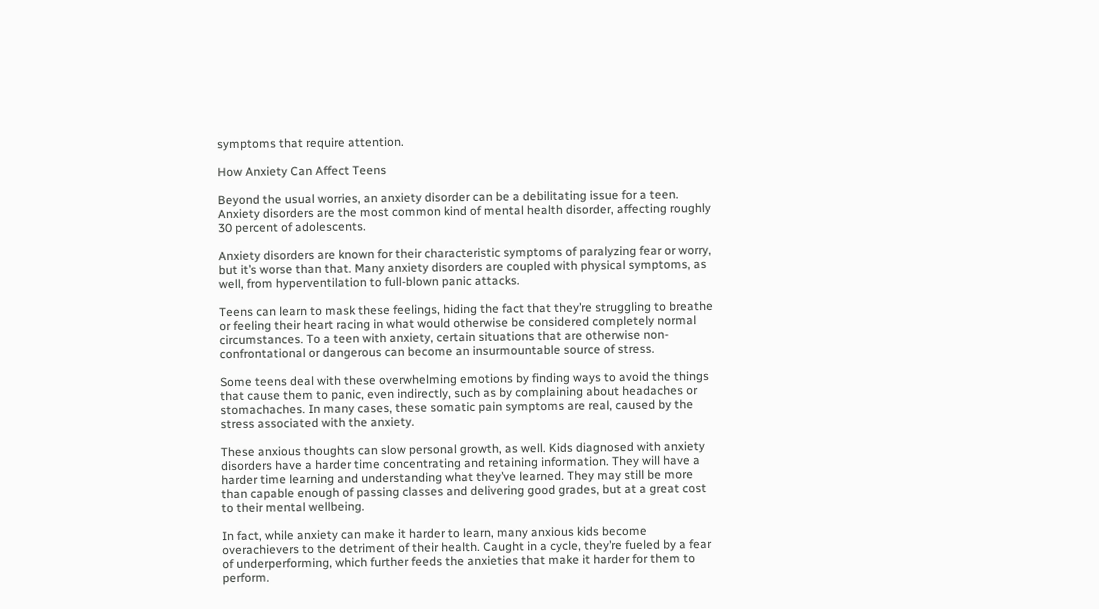symptoms that require attention.

How Anxiety Can Affect Teens

Beyond the usual worries, an anxiety disorder can be a debilitating issue for a teen. Anxiety disorders are the most common kind of mental health disorder, affecting roughly 30 percent of adolescents.

Anxiety disorders are known for their characteristic symptoms of paralyzing fear or worry, but it’s worse than that. Many anxiety disorders are coupled with physical symptoms, as well, from hyperventilation to full-blown panic attacks.

Teens can learn to mask these feelings, hiding the fact that they’re struggling to breathe or feeling their heart racing in what would otherwise be considered completely normal circumstances. To a teen with anxiety, certain situations that are otherwise non-confrontational or dangerous can become an insurmountable source of stress.

Some teens deal with these overwhelming emotions by finding ways to avoid the things that cause them to panic, even indirectly, such as by complaining about headaches or stomachaches. In many cases, these somatic pain symptoms are real, caused by the stress associated with the anxiety.

These anxious thoughts can slow personal growth, as well. Kids diagnosed with anxiety disorders have a harder time concentrating and retaining information. They will have a harder time learning and understanding what they’ve learned. They may still be more than capable enough of passing classes and delivering good grades, but at a great cost to their mental wellbeing.

In fact, while anxiety can make it harder to learn, many anxious kids become overachievers to the detriment of their health. Caught in a cycle, they’re fueled by a fear of underperforming, which further feeds the anxieties that make it harder for them to perform.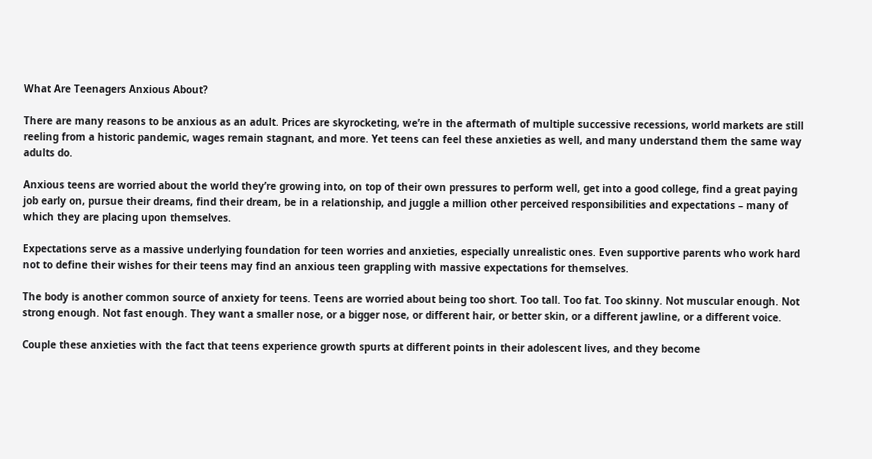What Are Teenagers Anxious About?

There are many reasons to be anxious as an adult. Prices are skyrocketing, we’re in the aftermath of multiple successive recessions, world markets are still reeling from a historic pandemic, wages remain stagnant, and more. Yet teens can feel these anxieties as well, and many understand them the same way adults do.

Anxious teens are worried about the world they’re growing into, on top of their own pressures to perform well, get into a good college, find a great paying job early on, pursue their dreams, find their dream, be in a relationship, and juggle a million other perceived responsibilities and expectations – many of which they are placing upon themselves.

Expectations serve as a massive underlying foundation for teen worries and anxieties, especially unrealistic ones. Even supportive parents who work hard not to define their wishes for their teens may find an anxious teen grappling with massive expectations for themselves.

The body is another common source of anxiety for teens. Teens are worried about being too short. Too tall. Too fat. Too skinny. Not muscular enough. Not strong enough. Not fast enough. They want a smaller nose, or a bigger nose, or different hair, or better skin, or a different jawline, or a different voice.

Couple these anxieties with the fact that teens experience growth spurts at different points in their adolescent lives, and they become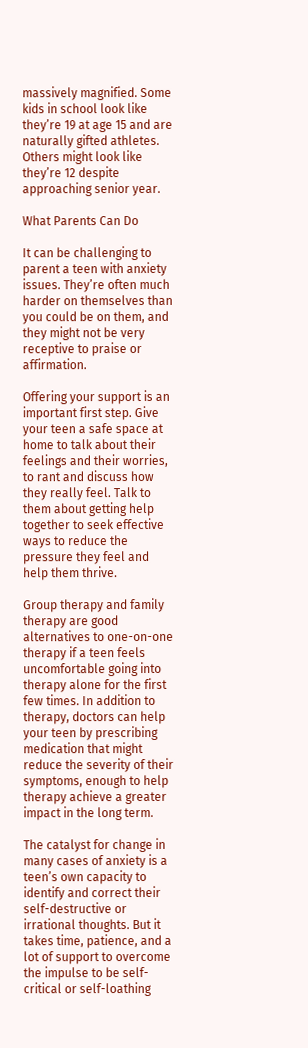massively magnified. Some kids in school look like they’re 19 at age 15 and are naturally gifted athletes. Others might look like they’re 12 despite approaching senior year.

What Parents Can Do

It can be challenging to parent a teen with anxiety issues. They’re often much harder on themselves than you could be on them, and they might not be very receptive to praise or affirmation.

Offering your support is an important first step. Give your teen a safe space at home to talk about their feelings and their worries, to rant and discuss how they really feel. Talk to them about getting help together to seek effective ways to reduce the pressure they feel and help them thrive.

Group therapy and family therapy are good alternatives to one-on-one therapy if a teen feels uncomfortable going into therapy alone for the first few times. In addition to therapy, doctors can help your teen by prescribing medication that might reduce the severity of their symptoms, enough to help therapy achieve a greater impact in the long term.

The catalyst for change in many cases of anxiety is a teen’s own capacity to identify and correct their self-destructive or irrational thoughts. But it takes time, patience, and a lot of support to overcome the impulse to be self-critical or self-loathing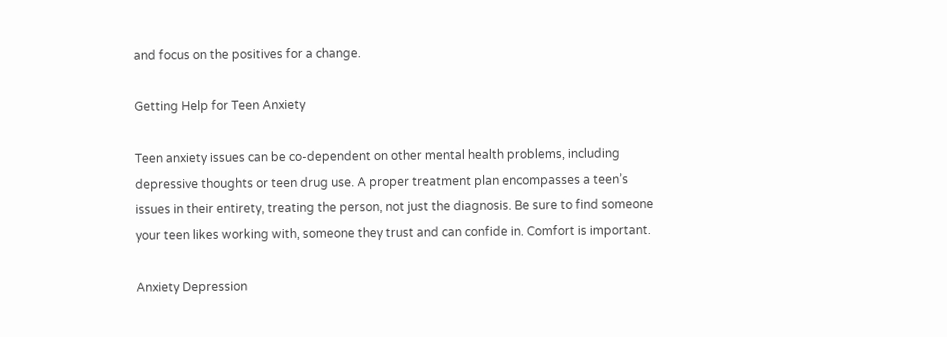and focus on the positives for a change.

Getting Help for Teen Anxiety

Teen anxiety issues can be co-dependent on other mental health problems, including depressive thoughts or teen drug use. A proper treatment plan encompasses a teen’s issues in their entirety, treating the person, not just the diagnosis. Be sure to find someone your teen likes working with, someone they trust and can confide in. Comfort is important.

Anxiety Depression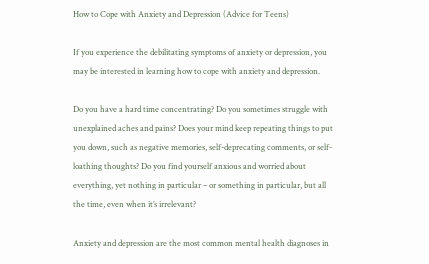How to Cope with Anxiety and Depression (Advice for Teens)

If you experience the debilitating symptoms of anxiety or depression, you may be interested in learning how to cope with anxiety and depression.

Do you have a hard time concentrating? Do you sometimes struggle with unexplained aches and pains? Does your mind keep repeating things to put you down, such as negative memories, self-deprecating comments, or self-loathing thoughts? Do you find yourself anxious and worried about everything, yet nothing in particular – or something in particular, but all the time, even when it’s irrelevant?

Anxiety and depression are the most common mental health diagnoses in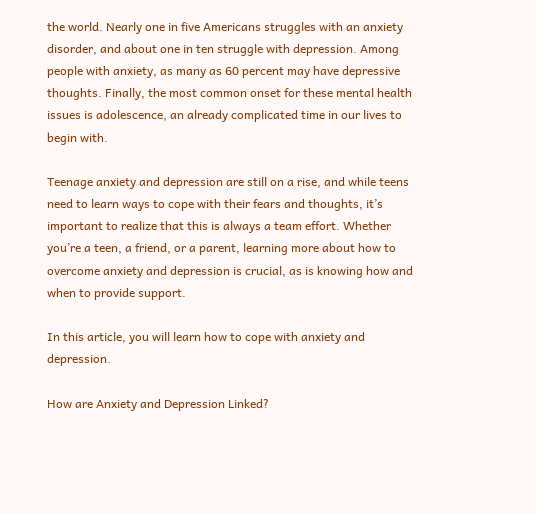the world. Nearly one in five Americans struggles with an anxiety disorder, and about one in ten struggle with depression. Among people with anxiety, as many as 60 percent may have depressive thoughts. Finally, the most common onset for these mental health issues is adolescence, an already complicated time in our lives to begin with.

Teenage anxiety and depression are still on a rise, and while teens need to learn ways to cope with their fears and thoughts, it’s important to realize that this is always a team effort. Whether you’re a teen, a friend, or a parent, learning more about how to overcome anxiety and depression is crucial, as is knowing how and when to provide support.

In this article, you will learn how to cope with anxiety and depression.

How are Anxiety and Depression Linked?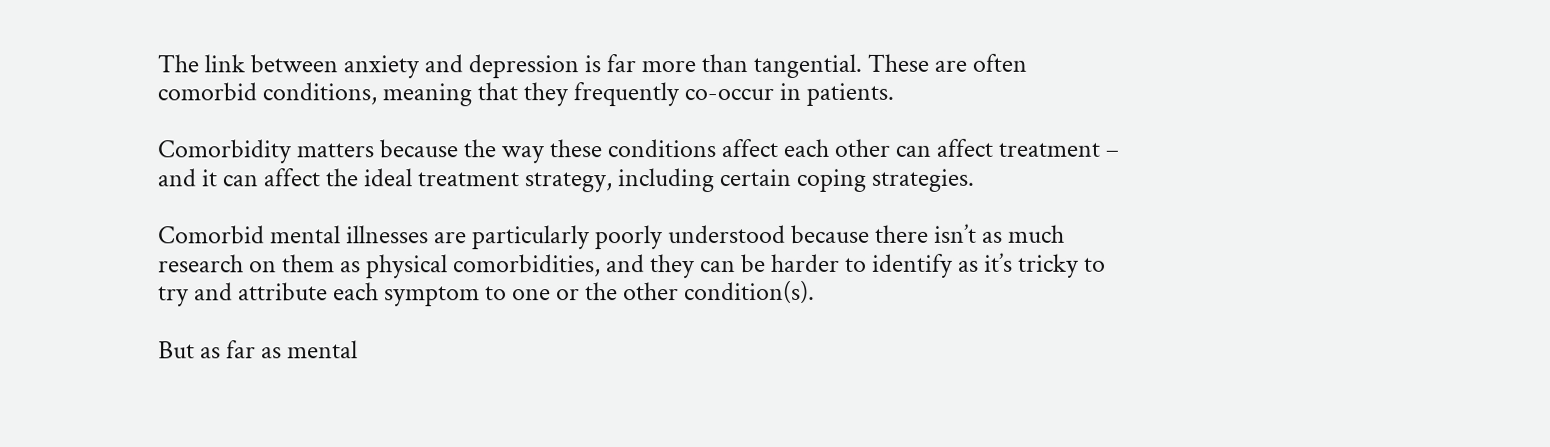The link between anxiety and depression is far more than tangential. These are often comorbid conditions, meaning that they frequently co-occur in patients.

Comorbidity matters because the way these conditions affect each other can affect treatment – and it can affect the ideal treatment strategy, including certain coping strategies.

Comorbid mental illnesses are particularly poorly understood because there isn’t as much research on them as physical comorbidities, and they can be harder to identify as it’s tricky to try and attribute each symptom to one or the other condition(s).

But as far as mental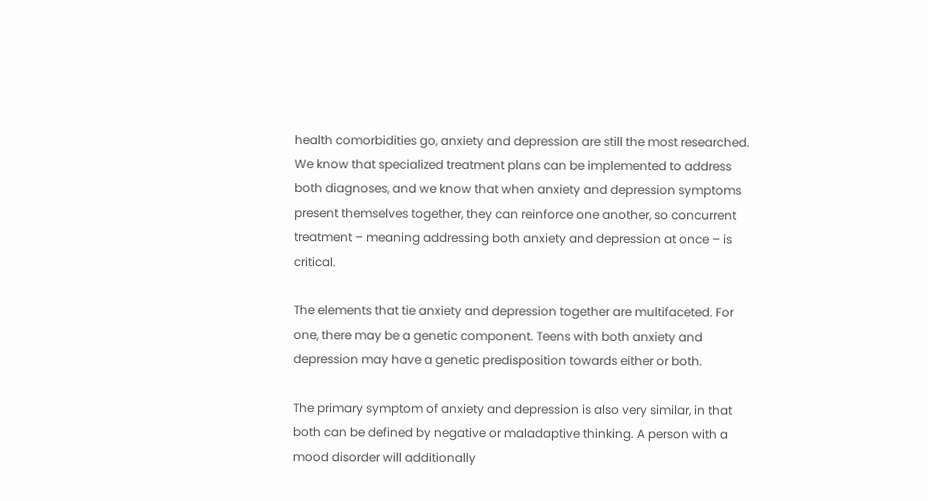health comorbidities go, anxiety and depression are still the most researched. We know that specialized treatment plans can be implemented to address both diagnoses, and we know that when anxiety and depression symptoms present themselves together, they can reinforce one another, so concurrent treatment – meaning addressing both anxiety and depression at once – is critical.

The elements that tie anxiety and depression together are multifaceted. For one, there may be a genetic component. Teens with both anxiety and depression may have a genetic predisposition towards either or both.

The primary symptom of anxiety and depression is also very similar, in that both can be defined by negative or maladaptive thinking. A person with a mood disorder will additionally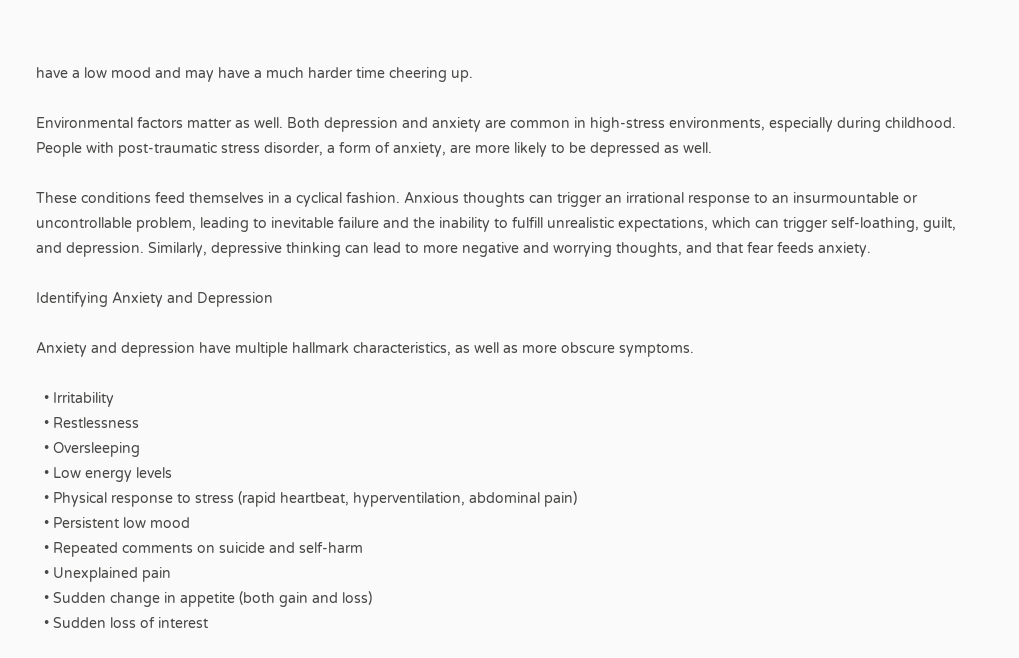have a low mood and may have a much harder time cheering up.

Environmental factors matter as well. Both depression and anxiety are common in high-stress environments, especially during childhood. People with post-traumatic stress disorder, a form of anxiety, are more likely to be depressed as well.

These conditions feed themselves in a cyclical fashion. Anxious thoughts can trigger an irrational response to an insurmountable or uncontrollable problem, leading to inevitable failure and the inability to fulfill unrealistic expectations, which can trigger self-loathing, guilt, and depression. Similarly, depressive thinking can lead to more negative and worrying thoughts, and that fear feeds anxiety.

Identifying Anxiety and Depression

Anxiety and depression have multiple hallmark characteristics, as well as more obscure symptoms.

  • Irritability
  • Restlessness
  • Oversleeping
  • Low energy levels
  • Physical response to stress (rapid heartbeat, hyperventilation, abdominal pain)
  • Persistent low mood
  • Repeated comments on suicide and self-harm
  • Unexplained pain
  • Sudden change in appetite (both gain and loss)
  • Sudden loss of interest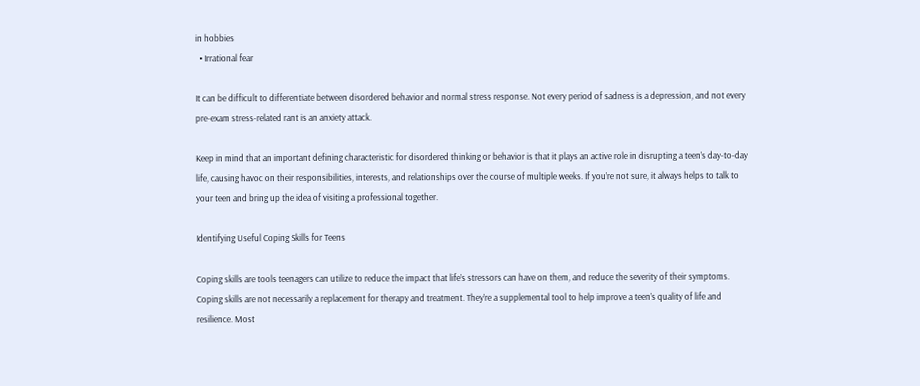in hobbies
  • Irrational fear

It can be difficult to differentiate between disordered behavior and normal stress response. Not every period of sadness is a depression, and not every pre-exam stress-related rant is an anxiety attack.

Keep in mind that an important defining characteristic for disordered thinking or behavior is that it plays an active role in disrupting a teen’s day-to-day life, causing havoc on their responsibilities, interests, and relationships over the course of multiple weeks. If you’re not sure, it always helps to talk to your teen and bring up the idea of visiting a professional together.

Identifying Useful Coping Skills for Teens

Coping skills are tools teenagers can utilize to reduce the impact that life’s stressors can have on them, and reduce the severity of their symptoms. Coping skills are not necessarily a replacement for therapy and treatment. They’re a supplemental tool to help improve a teen’s quality of life and resilience. Most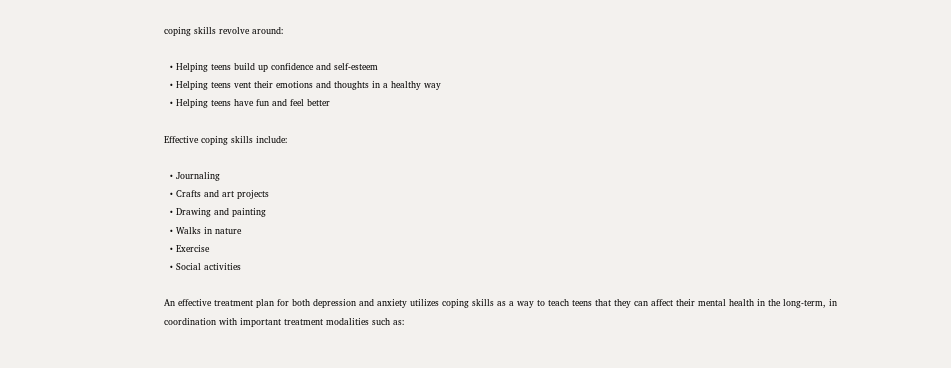coping skills revolve around:

  • Helping teens build up confidence and self-esteem
  • Helping teens vent their emotions and thoughts in a healthy way
  • Helping teens have fun and feel better

Effective coping skills include:

  • Journaling
  • Crafts and art projects
  • Drawing and painting
  • Walks in nature
  • Exercise
  • Social activities

An effective treatment plan for both depression and anxiety utilizes coping skills as a way to teach teens that they can affect their mental health in the long-term, in coordination with important treatment modalities such as: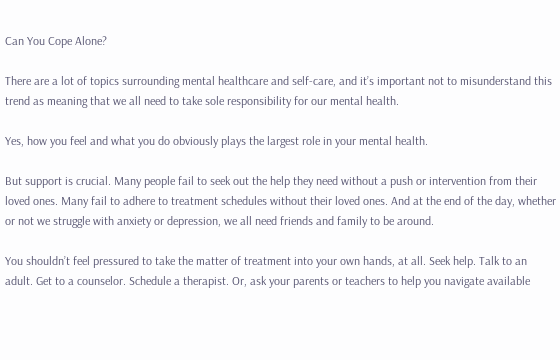Can You Cope Alone?

There are a lot of topics surrounding mental healthcare and self-care, and it’s important not to misunderstand this trend as meaning that we all need to take sole responsibility for our mental health.

Yes, how you feel and what you do obviously plays the largest role in your mental health.

But support is crucial. Many people fail to seek out the help they need without a push or intervention from their loved ones. Many fail to adhere to treatment schedules without their loved ones. And at the end of the day, whether or not we struggle with anxiety or depression, we all need friends and family to be around.

You shouldn’t feel pressured to take the matter of treatment into your own hands, at all. Seek help. Talk to an adult. Get to a counselor. Schedule a therapist. Or, ask your parents or teachers to help you navigate available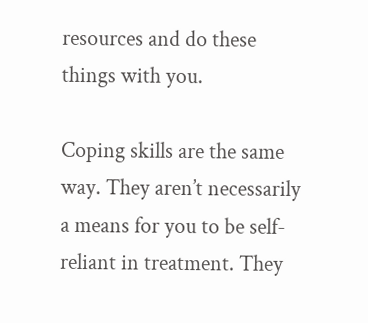resources and do these things with you.

Coping skills are the same way. They aren’t necessarily a means for you to be self-reliant in treatment. They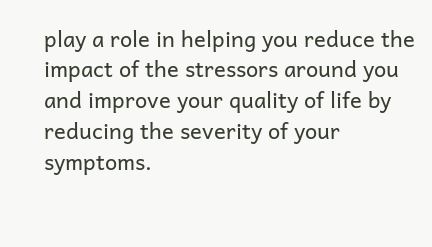play a role in helping you reduce the impact of the stressors around you and improve your quality of life by reducing the severity of your symptoms.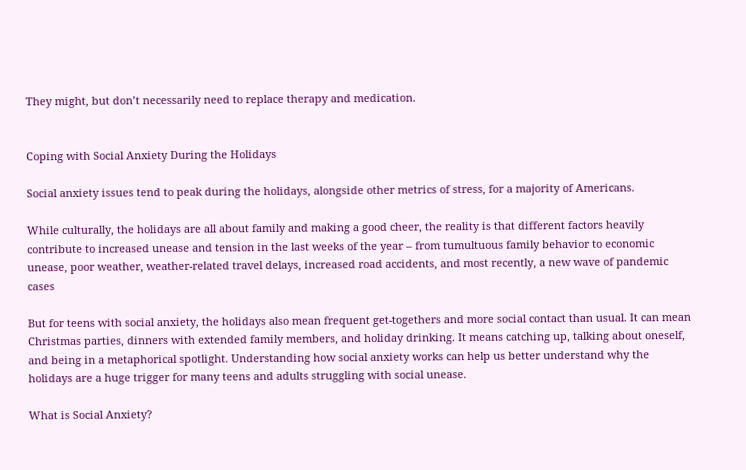They might, but don’t necessarily need to replace therapy and medication.


Coping with Social Anxiety During the Holidays

Social anxiety issues tend to peak during the holidays, alongside other metrics of stress, for a majority of Americans.

While culturally, the holidays are all about family and making a good cheer, the reality is that different factors heavily contribute to increased unease and tension in the last weeks of the year – from tumultuous family behavior to economic unease, poor weather, weather-related travel delays, increased road accidents, and most recently, a new wave of pandemic cases

But for teens with social anxiety, the holidays also mean frequent get-togethers and more social contact than usual. It can mean Christmas parties, dinners with extended family members, and holiday drinking. It means catching up, talking about oneself, and being in a metaphorical spotlight. Understanding how social anxiety works can help us better understand why the holidays are a huge trigger for many teens and adults struggling with social unease.

What is Social Anxiety?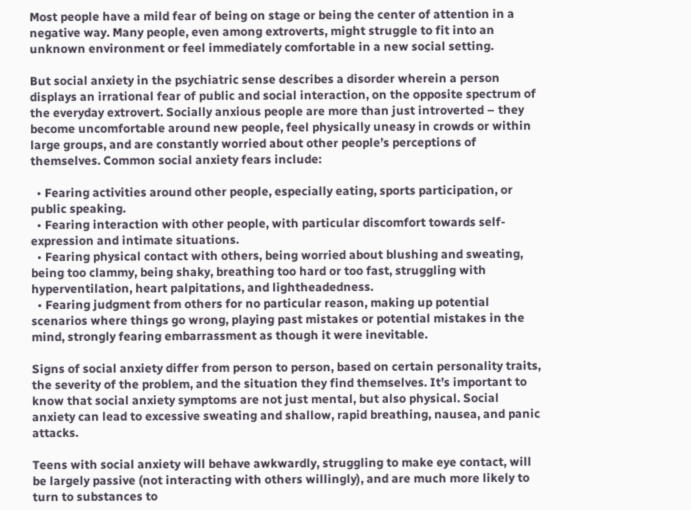Most people have a mild fear of being on stage or being the center of attention in a negative way. Many people, even among extroverts, might struggle to fit into an unknown environment or feel immediately comfortable in a new social setting.

But social anxiety in the psychiatric sense describes a disorder wherein a person displays an irrational fear of public and social interaction, on the opposite spectrum of the everyday extrovert. Socially anxious people are more than just introverted – they become uncomfortable around new people, feel physically uneasy in crowds or within large groups, and are constantly worried about other people’s perceptions of themselves. Common social anxiety fears include:

  • Fearing activities around other people, especially eating, sports participation, or public speaking.
  • Fearing interaction with other people, with particular discomfort towards self-expression and intimate situations.
  • Fearing physical contact with others, being worried about blushing and sweating, being too clammy, being shaky, breathing too hard or too fast, struggling with hyperventilation, heart palpitations, and lightheadedness.
  • Fearing judgment from others for no particular reason, making up potential scenarios where things go wrong, playing past mistakes or potential mistakes in the mind, strongly fearing embarrassment as though it were inevitable.

Signs of social anxiety differ from person to person, based on certain personality traits, the severity of the problem, and the situation they find themselves. It’s important to know that social anxiety symptoms are not just mental, but also physical. Social anxiety can lead to excessive sweating and shallow, rapid breathing, nausea, and panic attacks.

Teens with social anxiety will behave awkwardly, struggling to make eye contact, will be largely passive (not interacting with others willingly), and are much more likely to turn to substances to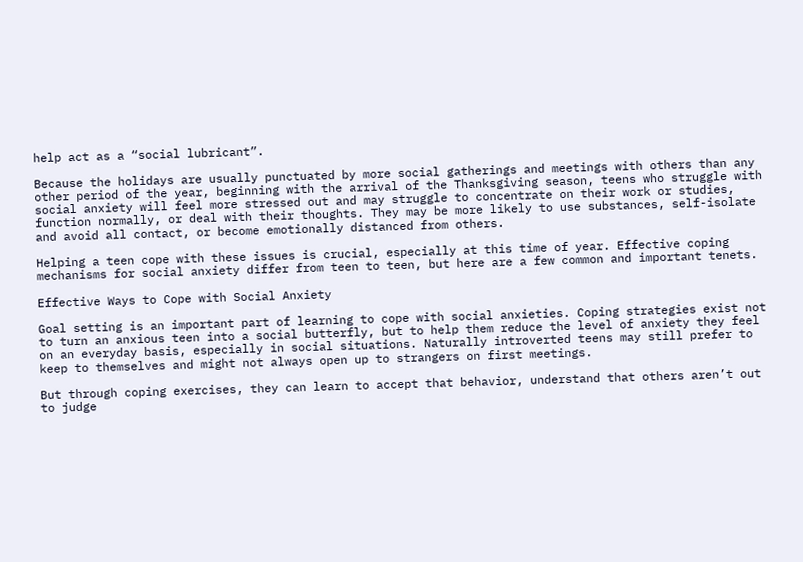help act as a “social lubricant”.

Because the holidays are usually punctuated by more social gatherings and meetings with others than any other period of the year, beginning with the arrival of the Thanksgiving season, teens who struggle with social anxiety will feel more stressed out and may struggle to concentrate on their work or studies, function normally, or deal with their thoughts. They may be more likely to use substances, self-isolate and avoid all contact, or become emotionally distanced from others.

Helping a teen cope with these issues is crucial, especially at this time of year. Effective coping mechanisms for social anxiety differ from teen to teen, but here are a few common and important tenets.

Effective Ways to Cope with Social Anxiety

Goal setting is an important part of learning to cope with social anxieties. Coping strategies exist not to turn an anxious teen into a social butterfly, but to help them reduce the level of anxiety they feel on an everyday basis, especially in social situations. Naturally introverted teens may still prefer to keep to themselves and might not always open up to strangers on first meetings.

But through coping exercises, they can learn to accept that behavior, understand that others aren’t out to judge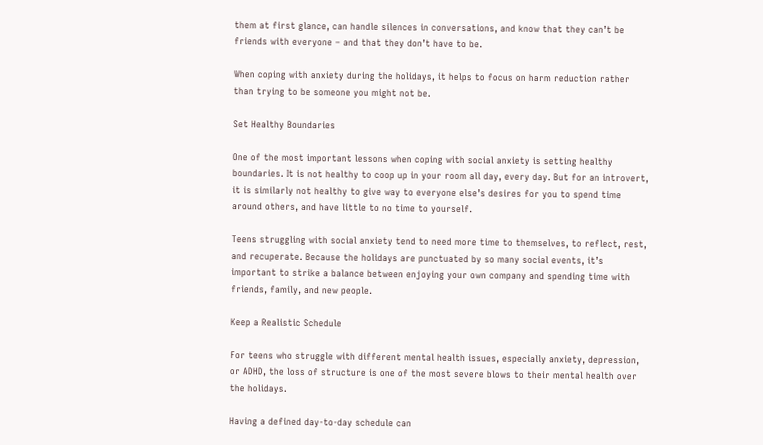them at first glance, can handle silences in conversations, and know that they can’t be friends with everyone – and that they don’t have to be.

When coping with anxiety during the holidays, it helps to focus on harm reduction rather than trying to be someone you might not be.

Set Healthy Boundaries

One of the most important lessons when coping with social anxiety is setting healthy boundaries. It is not healthy to coop up in your room all day, every day. But for an introvert, it is similarly not healthy to give way to everyone else’s desires for you to spend time around others, and have little to no time to yourself.

Teens struggling with social anxiety tend to need more time to themselves, to reflect, rest, and recuperate. Because the holidays are punctuated by so many social events, it’s important to strike a balance between enjoying your own company and spending time with friends, family, and new people.

Keep a Realistic Schedule

For teens who struggle with different mental health issues, especially anxiety, depression, or ADHD, the loss of structure is one of the most severe blows to their mental health over the holidays.

Having a defined day-to-day schedule can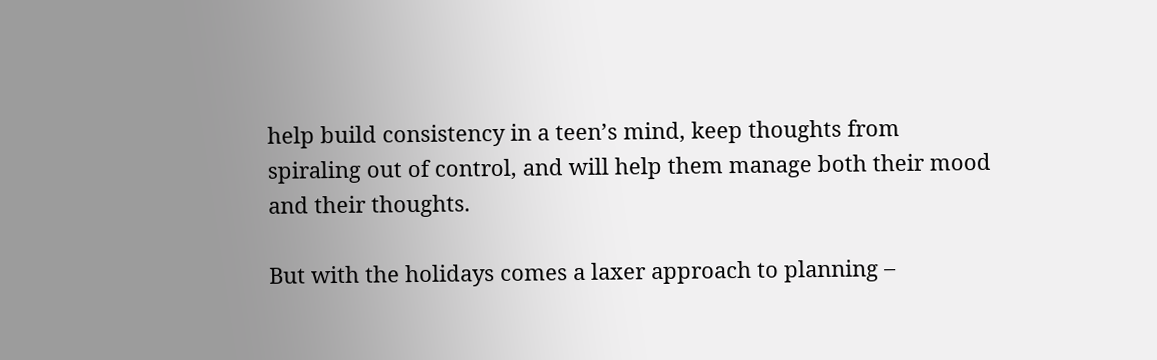help build consistency in a teen’s mind, keep thoughts from spiraling out of control, and will help them manage both their mood and their thoughts.

But with the holidays comes a laxer approach to planning –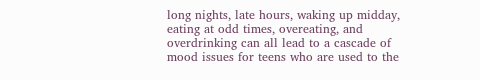long nights, late hours, waking up midday, eating at odd times, overeating, and overdrinking can all lead to a cascade of mood issues for teens who are used to the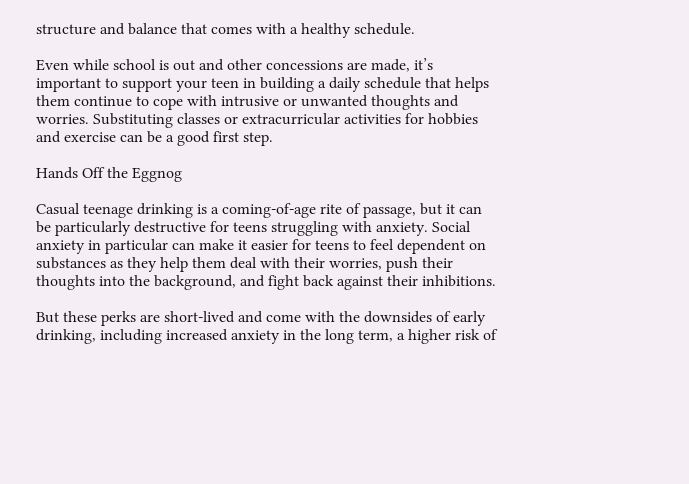structure and balance that comes with a healthy schedule.

Even while school is out and other concessions are made, it’s important to support your teen in building a daily schedule that helps them continue to cope with intrusive or unwanted thoughts and worries. Substituting classes or extracurricular activities for hobbies and exercise can be a good first step.

Hands Off the Eggnog

Casual teenage drinking is a coming-of-age rite of passage, but it can be particularly destructive for teens struggling with anxiety. Social anxiety in particular can make it easier for teens to feel dependent on substances as they help them deal with their worries, push their thoughts into the background, and fight back against their inhibitions.

But these perks are short-lived and come with the downsides of early drinking, including increased anxiety in the long term, a higher risk of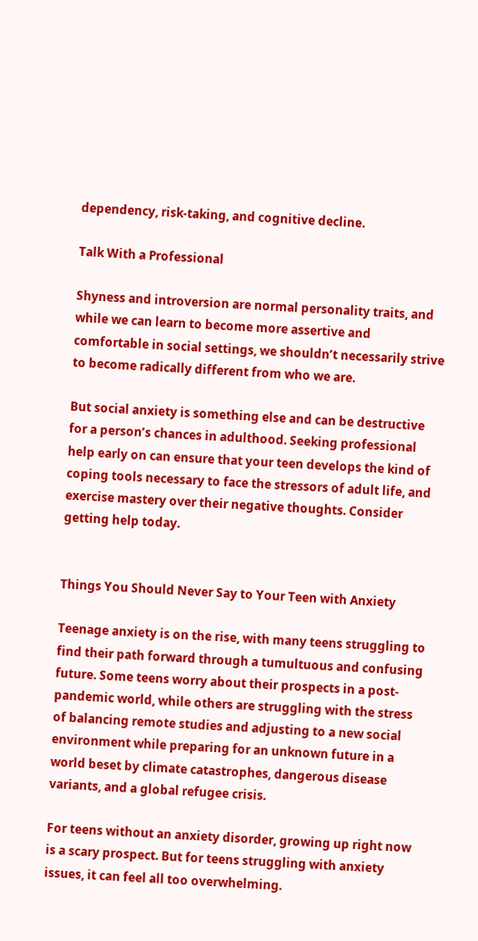dependency, risk-taking, and cognitive decline.

Talk With a Professional

Shyness and introversion are normal personality traits, and while we can learn to become more assertive and comfortable in social settings, we shouldn’t necessarily strive to become radically different from who we are.

But social anxiety is something else and can be destructive for a person’s chances in adulthood. Seeking professional help early on can ensure that your teen develops the kind of coping tools necessary to face the stressors of adult life, and exercise mastery over their negative thoughts. Consider getting help today.


Things You Should Never Say to Your Teen with Anxiety

Teenage anxiety is on the rise, with many teens struggling to find their path forward through a tumultuous and confusing future. Some teens worry about their prospects in a post-pandemic world, while others are struggling with the stress of balancing remote studies and adjusting to a new social environment while preparing for an unknown future in a world beset by climate catastrophes, dangerous disease variants, and a global refugee crisis.

For teens without an anxiety disorder, growing up right now is a scary prospect. But for teens struggling with anxiety issues, it can feel all too overwhelming.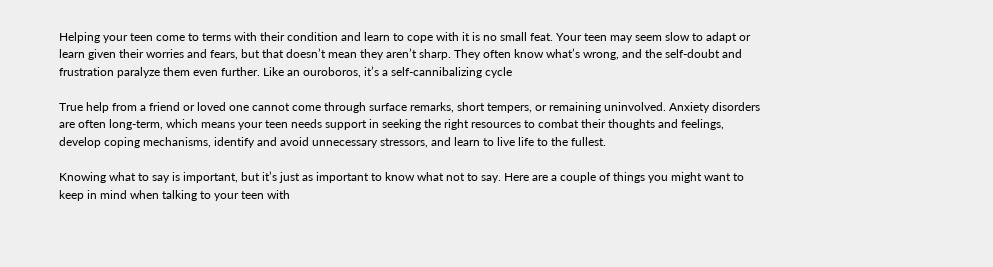Helping your teen come to terms with their condition and learn to cope with it is no small feat. Your teen may seem slow to adapt or learn given their worries and fears, but that doesn’t mean they aren’t sharp. They often know what’s wrong, and the self-doubt and frustration paralyze them even further. Like an ouroboros, it’s a self-cannibalizing cycle

True help from a friend or loved one cannot come through surface remarks, short tempers, or remaining uninvolved. Anxiety disorders are often long-term, which means your teen needs support in seeking the right resources to combat their thoughts and feelings, develop coping mechanisms, identify and avoid unnecessary stressors, and learn to live life to the fullest.

Knowing what to say is important, but it’s just as important to know what not to say. Here are a couple of things you might want to keep in mind when talking to your teen with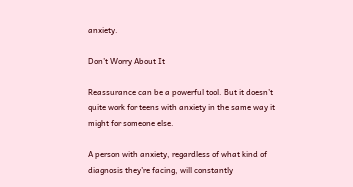anxiety.

Don’t Worry About It

Reassurance can be a powerful tool. But it doesn’t quite work for teens with anxiety in the same way it might for someone else.

A person with anxiety, regardless of what kind of diagnosis they’re facing, will constantly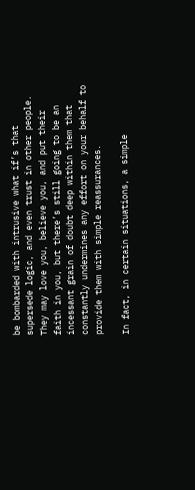be bombarded with intrusive what if’s that supersede logic, and even trust in other people. They may love you, believe you, and put their faith in you, but there’s still going to be an incessant grain of doubt deep within them that constantly undermines any effort on your behalf to provide them with simple reassurances.

In fact, in certain situations, a simple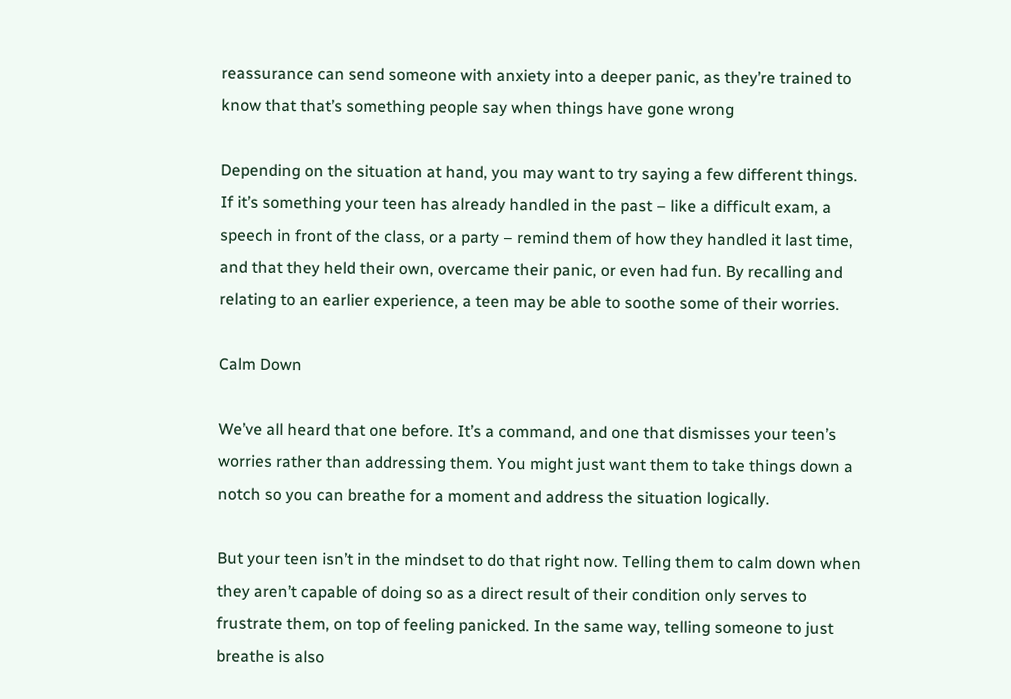reassurance can send someone with anxiety into a deeper panic, as they’re trained to know that that’s something people say when things have gone wrong

Depending on the situation at hand, you may want to try saying a few different things. If it’s something your teen has already handled in the past – like a difficult exam, a speech in front of the class, or a party – remind them of how they handled it last time, and that they held their own, overcame their panic, or even had fun. By recalling and relating to an earlier experience, a teen may be able to soothe some of their worries.

Calm Down

We’ve all heard that one before. It’s a command, and one that dismisses your teen’s worries rather than addressing them. You might just want them to take things down a notch so you can breathe for a moment and address the situation logically.

But your teen isn’t in the mindset to do that right now. Telling them to calm down when they aren’t capable of doing so as a direct result of their condition only serves to frustrate them, on top of feeling panicked. In the same way, telling someone to just breathe is also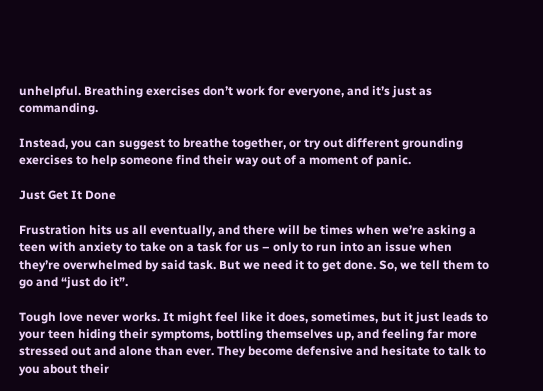unhelpful. Breathing exercises don’t work for everyone, and it’s just as commanding.

Instead, you can suggest to breathe together, or try out different grounding exercises to help someone find their way out of a moment of panic.

Just Get It Done

Frustration hits us all eventually, and there will be times when we’re asking a teen with anxiety to take on a task for us – only to run into an issue when they’re overwhelmed by said task. But we need it to get done. So, we tell them to go and “just do it”.

Tough love never works. It might feel like it does, sometimes, but it just leads to your teen hiding their symptoms, bottling themselves up, and feeling far more stressed out and alone than ever. They become defensive and hesitate to talk to you about their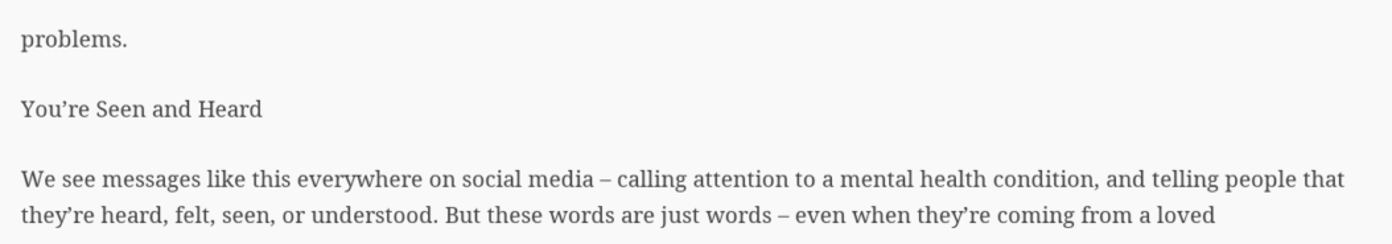problems.

You’re Seen and Heard

We see messages like this everywhere on social media – calling attention to a mental health condition, and telling people that they’re heard, felt, seen, or understood. But these words are just words – even when they’re coming from a loved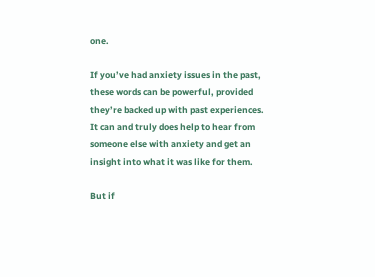one.

If you’ve had anxiety issues in the past, these words can be powerful, provided they’re backed up with past experiences. It can and truly does help to hear from someone else with anxiety and get an insight into what it was like for them.

But if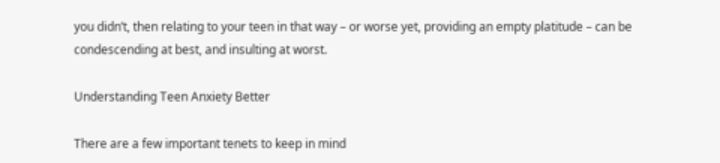you didn’t, then relating to your teen in that way – or worse yet, providing an empty platitude – can be condescending at best, and insulting at worst.

Understanding Teen Anxiety Better

There are a few important tenets to keep in mind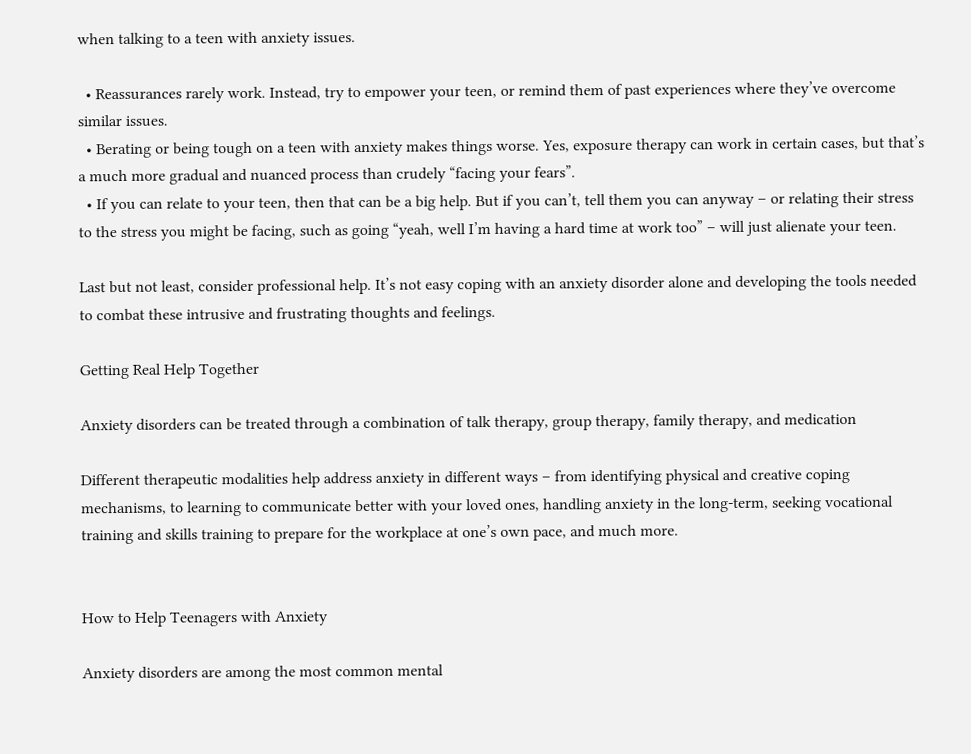when talking to a teen with anxiety issues.

  • Reassurances rarely work. Instead, try to empower your teen, or remind them of past experiences where they’ve overcome similar issues.
  • Berating or being tough on a teen with anxiety makes things worse. Yes, exposure therapy can work in certain cases, but that’s a much more gradual and nuanced process than crudely “facing your fears”.
  • If you can relate to your teen, then that can be a big help. But if you can’t, tell them you can anyway – or relating their stress to the stress you might be facing, such as going “yeah, well I’m having a hard time at work too” – will just alienate your teen.

Last but not least, consider professional help. It’s not easy coping with an anxiety disorder alone and developing the tools needed to combat these intrusive and frustrating thoughts and feelings.

Getting Real Help Together

Anxiety disorders can be treated through a combination of talk therapy, group therapy, family therapy, and medication

Different therapeutic modalities help address anxiety in different ways – from identifying physical and creative coping mechanisms, to learning to communicate better with your loved ones, handling anxiety in the long-term, seeking vocational training and skills training to prepare for the workplace at one’s own pace, and much more.


How to Help Teenagers with Anxiety

Anxiety disorders are among the most common mental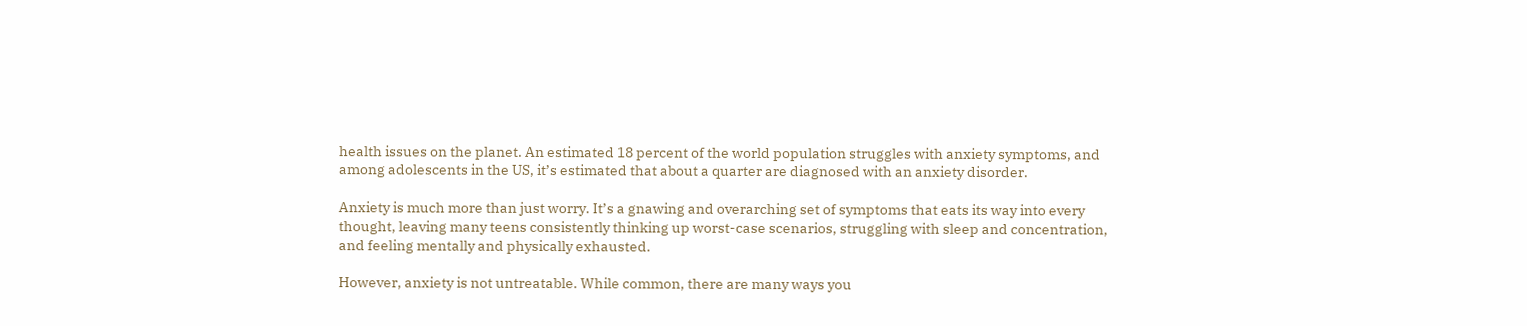health issues on the planet. An estimated 18 percent of the world population struggles with anxiety symptoms, and among adolescents in the US, it’s estimated that about a quarter are diagnosed with an anxiety disorder.

Anxiety is much more than just worry. It’s a gnawing and overarching set of symptoms that eats its way into every thought, leaving many teens consistently thinking up worst-case scenarios, struggling with sleep and concentration, and feeling mentally and physically exhausted.

However, anxiety is not untreatable. While common, there are many ways you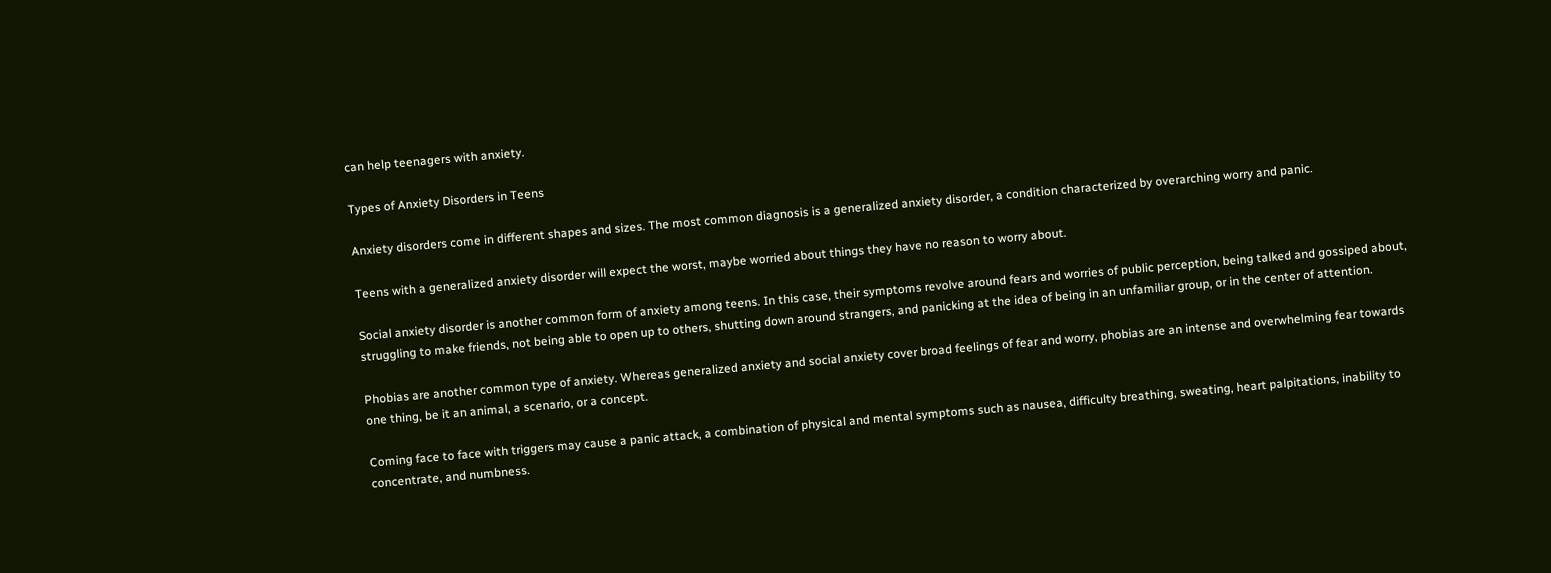can help teenagers with anxiety.

Types of Anxiety Disorders in Teens

Anxiety disorders come in different shapes and sizes. The most common diagnosis is a generalized anxiety disorder, a condition characterized by overarching worry and panic.

Teens with a generalized anxiety disorder will expect the worst, maybe worried about things they have no reason to worry about.

Social anxiety disorder is another common form of anxiety among teens. In this case, their symptoms revolve around fears and worries of public perception, being talked and gossiped about, struggling to make friends, not being able to open up to others, shutting down around strangers, and panicking at the idea of being in an unfamiliar group, or in the center of attention.

Phobias are another common type of anxiety. Whereas generalized anxiety and social anxiety cover broad feelings of fear and worry, phobias are an intense and overwhelming fear towards one thing, be it an animal, a scenario, or a concept.

Coming face to face with triggers may cause a panic attack, a combination of physical and mental symptoms such as nausea, difficulty breathing, sweating, heart palpitations, inability to concentrate, and numbness.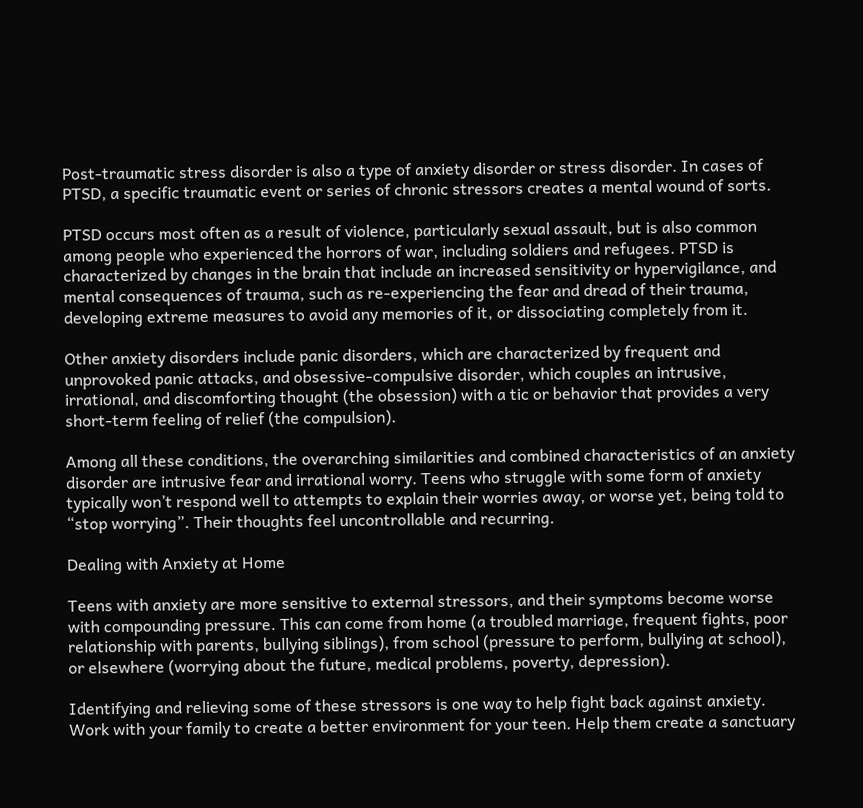Post-traumatic stress disorder is also a type of anxiety disorder or stress disorder. In cases of PTSD, a specific traumatic event or series of chronic stressors creates a mental wound of sorts.

PTSD occurs most often as a result of violence, particularly sexual assault, but is also common among people who experienced the horrors of war, including soldiers and refugees. PTSD is characterized by changes in the brain that include an increased sensitivity or hypervigilance, and mental consequences of trauma, such as re-experiencing the fear and dread of their trauma, developing extreme measures to avoid any memories of it, or dissociating completely from it.

Other anxiety disorders include panic disorders, which are characterized by frequent and unprovoked panic attacks, and obsessive-compulsive disorder, which couples an intrusive, irrational, and discomforting thought (the obsession) with a tic or behavior that provides a very short-term feeling of relief (the compulsion).

Among all these conditions, the overarching similarities and combined characteristics of an anxiety disorder are intrusive fear and irrational worry. Teens who struggle with some form of anxiety typically won’t respond well to attempts to explain their worries away, or worse yet, being told to “stop worrying”. Their thoughts feel uncontrollable and recurring.

Dealing with Anxiety at Home

Teens with anxiety are more sensitive to external stressors, and their symptoms become worse with compounding pressure. This can come from home (a troubled marriage, frequent fights, poor relationship with parents, bullying siblings), from school (pressure to perform, bullying at school), or elsewhere (worrying about the future, medical problems, poverty, depression).

Identifying and relieving some of these stressors is one way to help fight back against anxiety. Work with your family to create a better environment for your teen. Help them create a sanctuary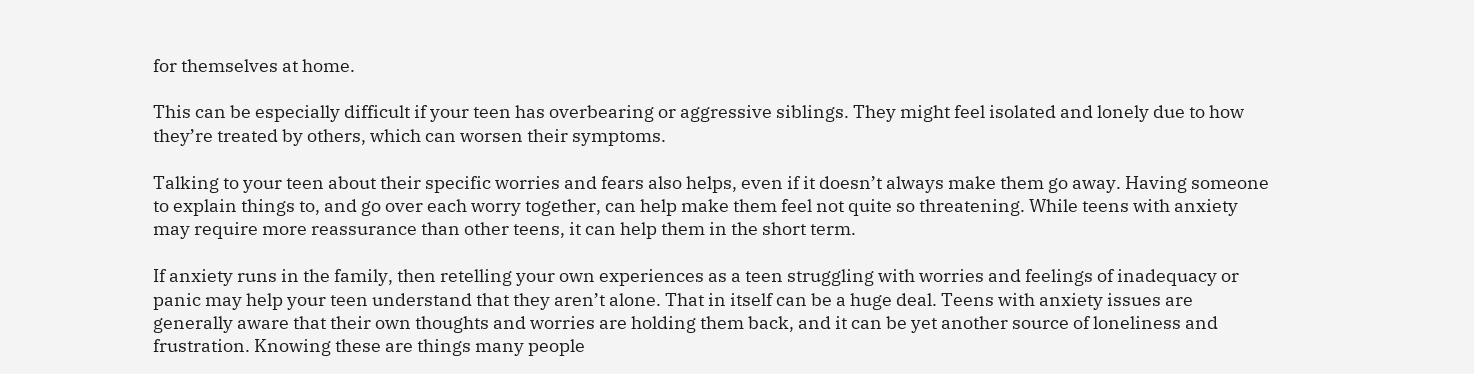for themselves at home.

This can be especially difficult if your teen has overbearing or aggressive siblings. They might feel isolated and lonely due to how they’re treated by others, which can worsen their symptoms.

Talking to your teen about their specific worries and fears also helps, even if it doesn’t always make them go away. Having someone to explain things to, and go over each worry together, can help make them feel not quite so threatening. While teens with anxiety may require more reassurance than other teens, it can help them in the short term.

If anxiety runs in the family, then retelling your own experiences as a teen struggling with worries and feelings of inadequacy or panic may help your teen understand that they aren’t alone. That in itself can be a huge deal. Teens with anxiety issues are generally aware that their own thoughts and worries are holding them back, and it can be yet another source of loneliness and frustration. Knowing these are things many people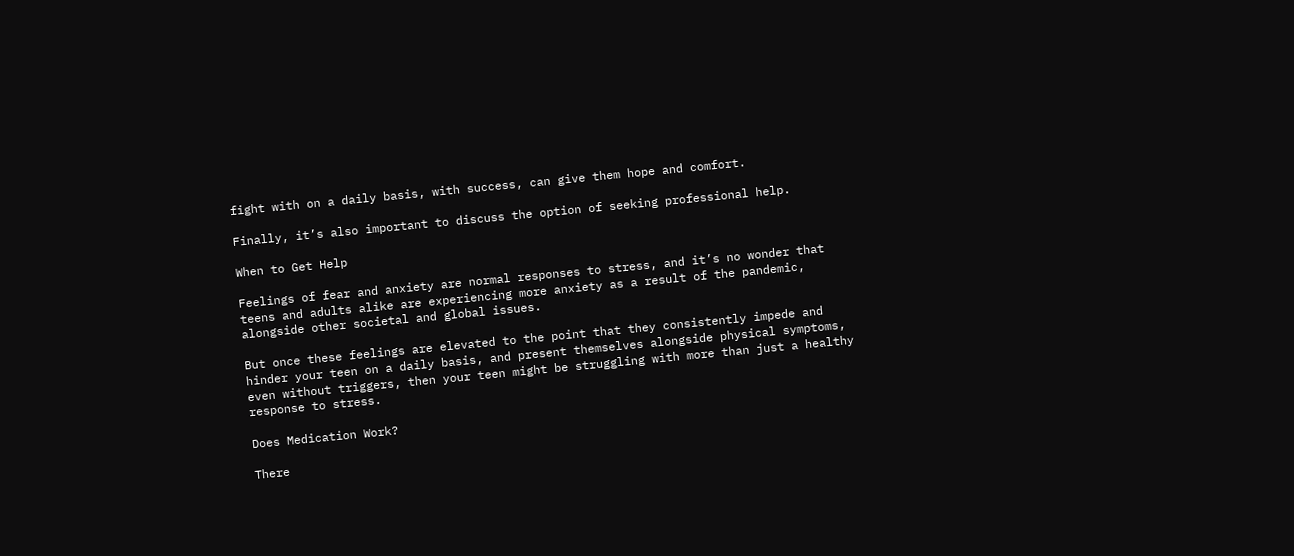fight with on a daily basis, with success, can give them hope and comfort.

Finally, it’s also important to discuss the option of seeking professional help.

When to Get Help

Feelings of fear and anxiety are normal responses to stress, and it’s no wonder that teens and adults alike are experiencing more anxiety as a result of the pandemic, alongside other societal and global issues.

But once these feelings are elevated to the point that they consistently impede and hinder your teen on a daily basis, and present themselves alongside physical symptoms, even without triggers, then your teen might be struggling with more than just a healthy response to stress.

Does Medication Work?

There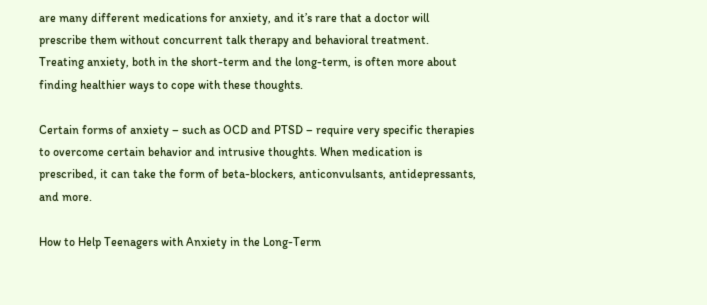are many different medications for anxiety, and it’s rare that a doctor will prescribe them without concurrent talk therapy and behavioral treatment. Treating anxiety, both in the short-term and the long-term, is often more about finding healthier ways to cope with these thoughts.

Certain forms of anxiety – such as OCD and PTSD – require very specific therapies to overcome certain behavior and intrusive thoughts. When medication is prescribed, it can take the form of beta-blockers, anticonvulsants, antidepressants, and more.

How to Help Teenagers with Anxiety in the Long-Term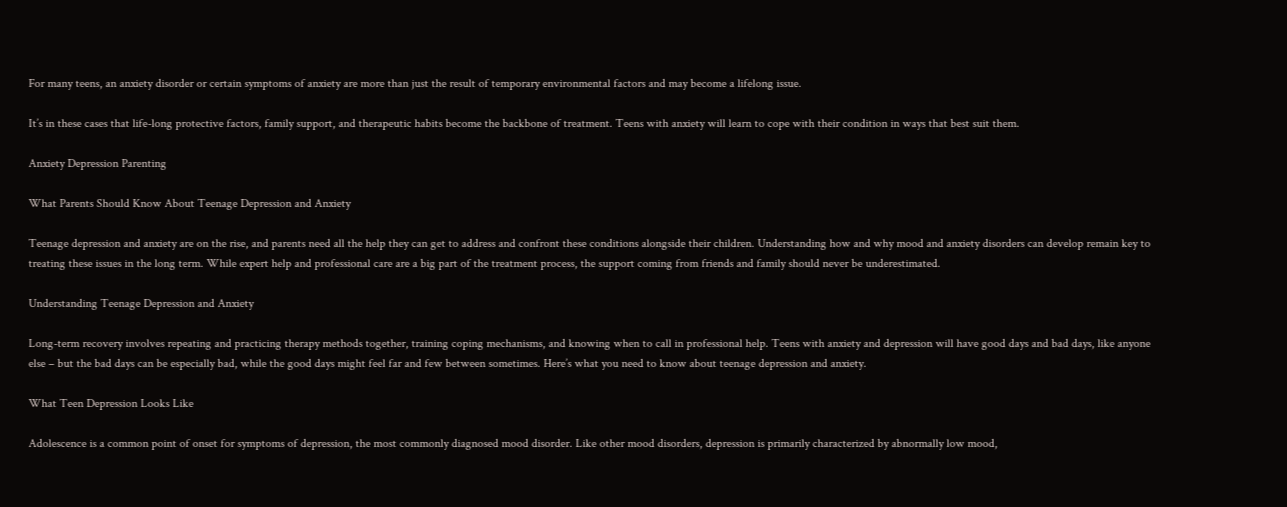For many teens, an anxiety disorder or certain symptoms of anxiety are more than just the result of temporary environmental factors and may become a lifelong issue.

It’s in these cases that life-long protective factors, family support, and therapeutic habits become the backbone of treatment. Teens with anxiety will learn to cope with their condition in ways that best suit them.

Anxiety Depression Parenting

What Parents Should Know About Teenage Depression and Anxiety

Teenage depression and anxiety are on the rise, and parents need all the help they can get to address and confront these conditions alongside their children. Understanding how and why mood and anxiety disorders can develop remain key to treating these issues in the long term. While expert help and professional care are a big part of the treatment process, the support coming from friends and family should never be underestimated.

Understanding Teenage Depression and Anxiety

Long-term recovery involves repeating and practicing therapy methods together, training coping mechanisms, and knowing when to call in professional help. Teens with anxiety and depression will have good days and bad days, like anyone else – but the bad days can be especially bad, while the good days might feel far and few between sometimes. Here’s what you need to know about teenage depression and anxiety.

What Teen Depression Looks Like

Adolescence is a common point of onset for symptoms of depression, the most commonly diagnosed mood disorder. Like other mood disorders, depression is primarily characterized by abnormally low mood,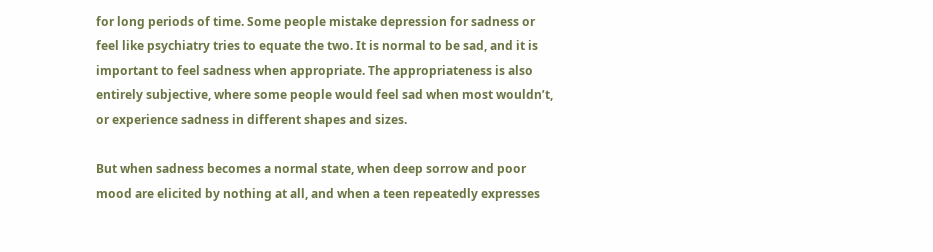for long periods of time. Some people mistake depression for sadness or feel like psychiatry tries to equate the two. It is normal to be sad, and it is important to feel sadness when appropriate. The appropriateness is also entirely subjective, where some people would feel sad when most wouldn’t, or experience sadness in different shapes and sizes.

But when sadness becomes a normal state, when deep sorrow and poor mood are elicited by nothing at all, and when a teen repeatedly expresses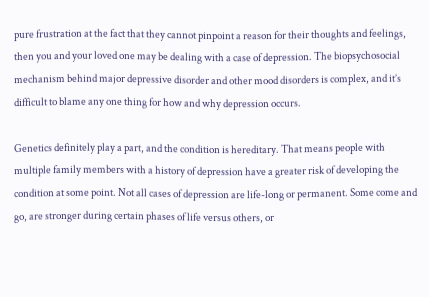pure frustration at the fact that they cannot pinpoint a reason for their thoughts and feelings, then you and your loved one may be dealing with a case of depression. The biopsychosocial mechanism behind major depressive disorder and other mood disorders is complex, and it’s difficult to blame any one thing for how and why depression occurs.

Genetics definitely play a part, and the condition is hereditary. That means people with multiple family members with a history of depression have a greater risk of developing the condition at some point. Not all cases of depression are life-long or permanent. Some come and go, are stronger during certain phases of life versus others, or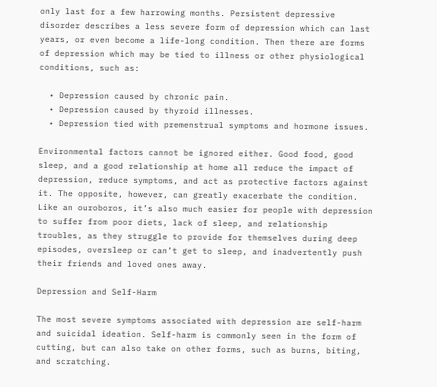only last for a few harrowing months. Persistent depressive disorder describes a less severe form of depression which can last years, or even become a life-long condition. Then there are forms of depression which may be tied to illness or other physiological conditions, such as:

  • Depression caused by chronic pain.
  • Depression caused by thyroid illnesses.
  • Depression tied with premenstrual symptoms and hormone issues.

Environmental factors cannot be ignored either. Good food, good sleep, and a good relationship at home all reduce the impact of depression, reduce symptoms, and act as protective factors against it. The opposite, however, can greatly exacerbate the condition. Like an ouroboros, it’s also much easier for people with depression to suffer from poor diets, lack of sleep, and relationship troubles, as they struggle to provide for themselves during deep episodes, oversleep or can’t get to sleep, and inadvertently push their friends and loved ones away.

Depression and Self-Harm

The most severe symptoms associated with depression are self-harm and suicidal ideation. Self-harm is commonly seen in the form of cutting, but can also take on other forms, such as burns, biting, and scratching.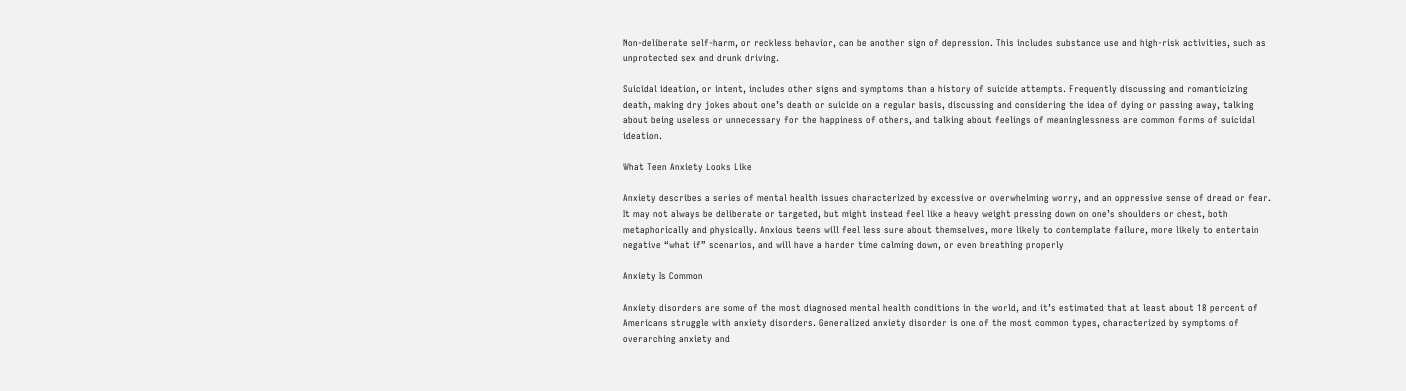Non-deliberate self-harm, or reckless behavior, can be another sign of depression. This includes substance use and high-risk activities, such as unprotected sex and drunk driving.

Suicidal ideation, or intent, includes other signs and symptoms than a history of suicide attempts. Frequently discussing and romanticizing death, making dry jokes about one’s death or suicide on a regular basis, discussing and considering the idea of dying or passing away, talking about being useless or unnecessary for the happiness of others, and talking about feelings of meaninglessness are common forms of suicidal ideation.

What Teen Anxiety Looks Like

Anxiety describes a series of mental health issues characterized by excessive or overwhelming worry, and an oppressive sense of dread or fear. It may not always be deliberate or targeted, but might instead feel like a heavy weight pressing down on one’s shoulders or chest, both metaphorically and physically. Anxious teens will feel less sure about themselves, more likely to contemplate failure, more likely to entertain negative “what if” scenarios, and will have a harder time calming down, or even breathing properly

Anxiety Is Common

Anxiety disorders are some of the most diagnosed mental health conditions in the world, and it’s estimated that at least about 18 percent of Americans struggle with anxiety disorders. Generalized anxiety disorder is one of the most common types, characterized by symptoms of overarching anxiety and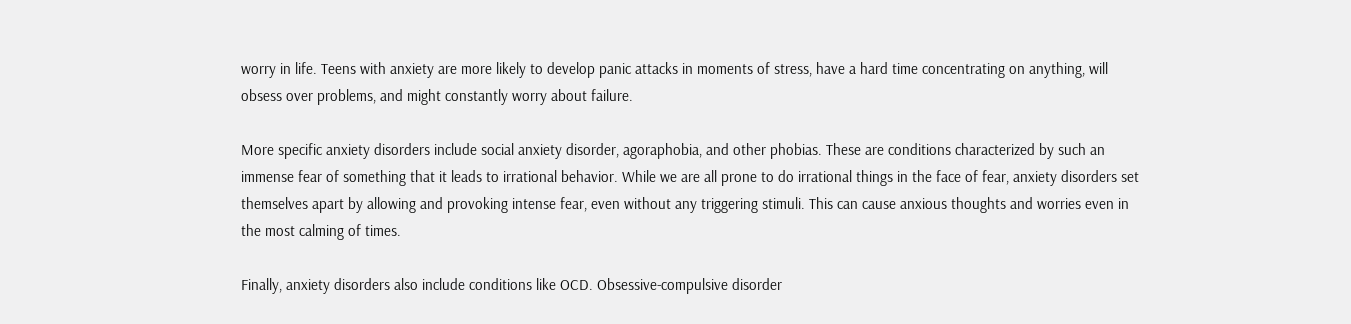worry in life. Teens with anxiety are more likely to develop panic attacks in moments of stress, have a hard time concentrating on anything, will obsess over problems, and might constantly worry about failure.

More specific anxiety disorders include social anxiety disorder, agoraphobia, and other phobias. These are conditions characterized by such an immense fear of something that it leads to irrational behavior. While we are all prone to do irrational things in the face of fear, anxiety disorders set themselves apart by allowing and provoking intense fear, even without any triggering stimuli. This can cause anxious thoughts and worries even in the most calming of times.

Finally, anxiety disorders also include conditions like OCD. Obsessive-compulsive disorder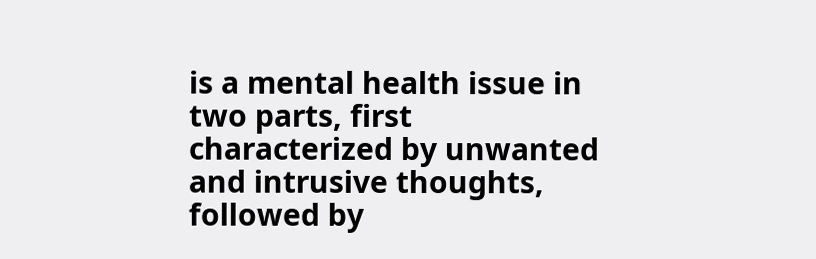is a mental health issue in two parts, first characterized by unwanted and intrusive thoughts, followed by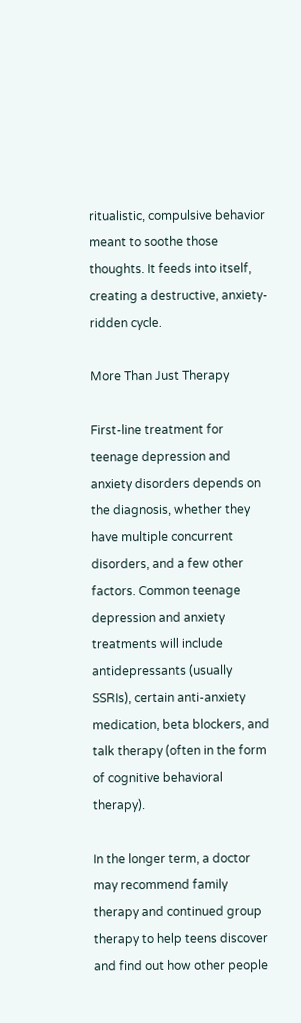ritualistic, compulsive behavior meant to soothe those thoughts. It feeds into itself, creating a destructive, anxiety-ridden cycle.

More Than Just Therapy

First-line treatment for teenage depression and anxiety disorders depends on the diagnosis, whether they have multiple concurrent disorders, and a few other factors. Common teenage depression and anxiety treatments will include antidepressants (usually SSRIs), certain anti-anxiety medication, beta blockers, and talk therapy (often in the form of cognitive behavioral therapy).

In the longer term, a doctor may recommend family therapy and continued group therapy to help teens discover and find out how other people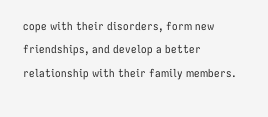cope with their disorders, form new friendships, and develop a better relationship with their family members.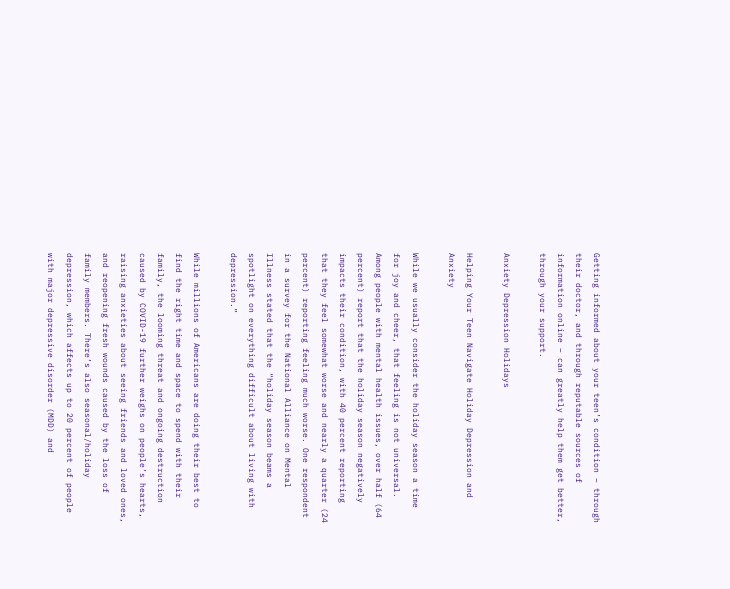Getting informed about your teen’s condition – through their doctor, and through reputable sources of information online – can greatly help them get better, through your support.

Anxiety Depression Holidays

Helping Your Teen Navigate Holiday Depression and Anxiety

While we usually consider the holiday season a time for joy and cheer, that feeling is not universal. Among people with mental health issues, over half (64 percent) report that the holiday season negatively impacts their condition, with 40 percent reporting that they feel somewhat worse and nearly a quarter (24 percent) reporting feeling much worse. One respondent in a survey for the National Alliance on Mental Illness stated that the “holiday season beams a spotlight on everything difficult about living with depression.”

While millions of Americans are doing their best to find the right time and space to spend with their family, the looming threat and ongoing destruction caused by COVID-19 further weighs on people’s hearts, raising anxieties about seeing friends and loved ones, and reopening fresh wounds caused by the loss of family members. There’s also seasonal/holiday depression, which affects up to 20 percent of people with major depressive disorder (MDD) and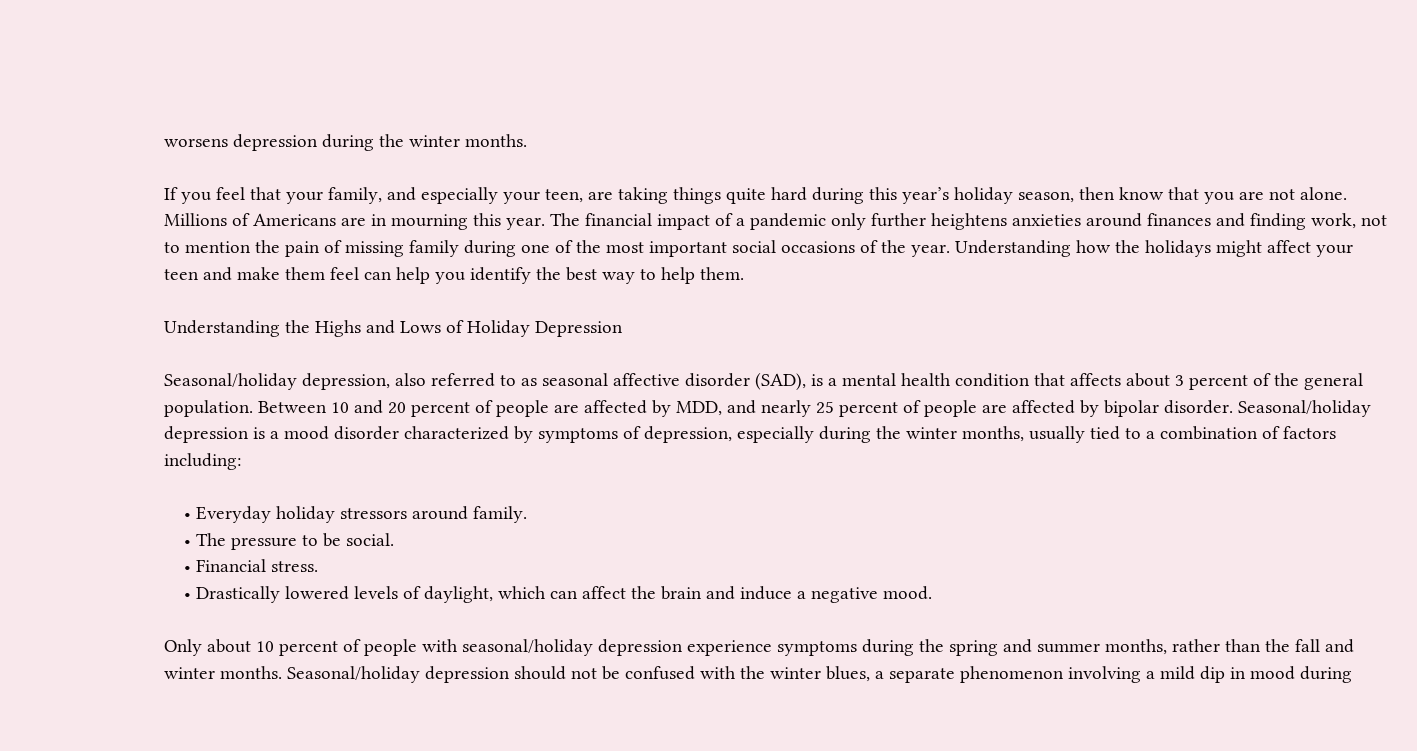worsens depression during the winter months.

If you feel that your family, and especially your teen, are taking things quite hard during this year’s holiday season, then know that you are not alone. Millions of Americans are in mourning this year. The financial impact of a pandemic only further heightens anxieties around finances and finding work, not to mention the pain of missing family during one of the most important social occasions of the year. Understanding how the holidays might affect your teen and make them feel can help you identify the best way to help them.

Understanding the Highs and Lows of Holiday Depression

Seasonal/holiday depression, also referred to as seasonal affective disorder (SAD), is a mental health condition that affects about 3 percent of the general population. Between 10 and 20 percent of people are affected by MDD, and nearly 25 percent of people are affected by bipolar disorder. Seasonal/holiday depression is a mood disorder characterized by symptoms of depression, especially during the winter months, usually tied to a combination of factors including:

    • Everyday holiday stressors around family.
    • The pressure to be social.
    • Financial stress.
    • Drastically lowered levels of daylight, which can affect the brain and induce a negative mood.

Only about 10 percent of people with seasonal/holiday depression experience symptoms during the spring and summer months, rather than the fall and winter months. Seasonal/holiday depression should not be confused with the winter blues, a separate phenomenon involving a mild dip in mood during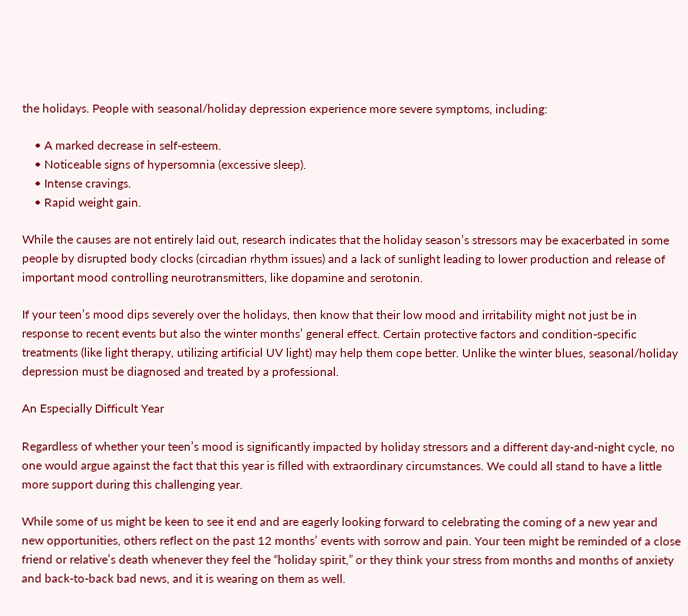the holidays. People with seasonal/holiday depression experience more severe symptoms, including:

    • A marked decrease in self-esteem.
    • Noticeable signs of hypersomnia (excessive sleep).
    • Intense cravings.
    • Rapid weight gain.

While the causes are not entirely laid out, research indicates that the holiday season’s stressors may be exacerbated in some people by disrupted body clocks (circadian rhythm issues) and a lack of sunlight leading to lower production and release of important mood controlling neurotransmitters, like dopamine and serotonin.

If your teen’s mood dips severely over the holidays, then know that their low mood and irritability might not just be in response to recent events but also the winter months’ general effect. Certain protective factors and condition-specific treatments (like light therapy, utilizing artificial UV light) may help them cope better. Unlike the winter blues, seasonal/holiday depression must be diagnosed and treated by a professional.

An Especially Difficult Year

Regardless of whether your teen’s mood is significantly impacted by holiday stressors and a different day-and-night cycle, no one would argue against the fact that this year is filled with extraordinary circumstances. We could all stand to have a little more support during this challenging year.

While some of us might be keen to see it end and are eagerly looking forward to celebrating the coming of a new year and new opportunities, others reflect on the past 12 months’ events with sorrow and pain. Your teen might be reminded of a close friend or relative’s death whenever they feel the “holiday spirit,” or they think your stress from months and months of anxiety and back-to-back bad news, and it is wearing on them as well.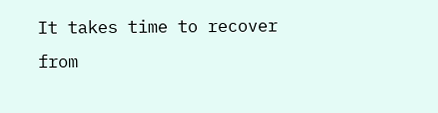It takes time to recover from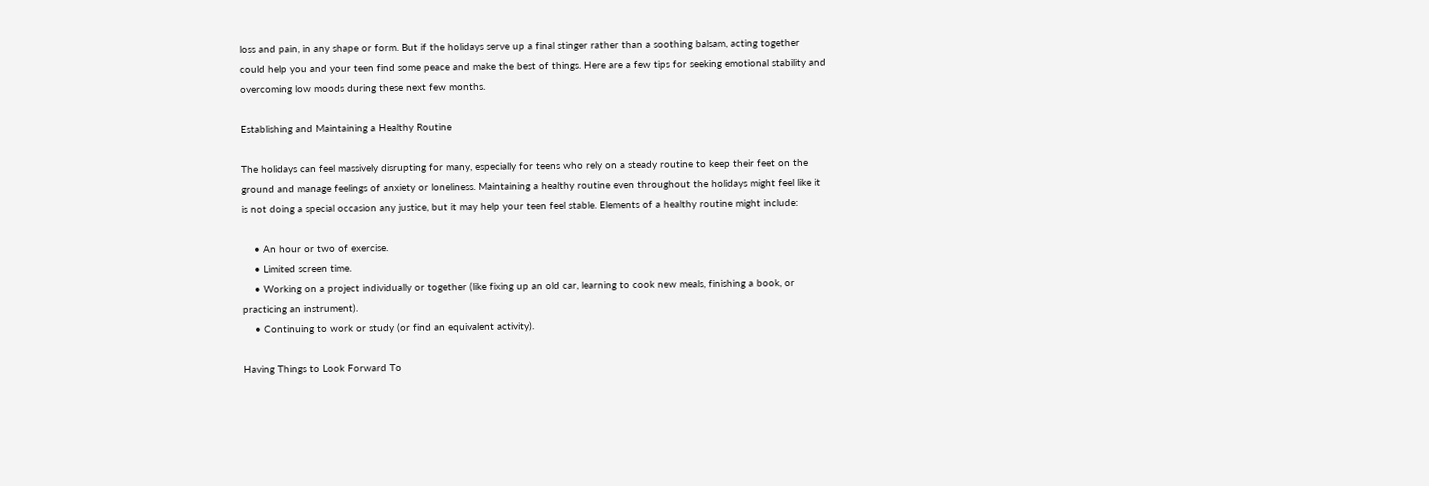loss and pain, in any shape or form. But if the holidays serve up a final stinger rather than a soothing balsam, acting together could help you and your teen find some peace and make the best of things. Here are a few tips for seeking emotional stability and overcoming low moods during these next few months.

Establishing and Maintaining a Healthy Routine

The holidays can feel massively disrupting for many, especially for teens who rely on a steady routine to keep their feet on the ground and manage feelings of anxiety or loneliness. Maintaining a healthy routine even throughout the holidays might feel like it is not doing a special occasion any justice, but it may help your teen feel stable. Elements of a healthy routine might include:

    • An hour or two of exercise.
    • Limited screen time.
    • Working on a project individually or together (like fixing up an old car, learning to cook new meals, finishing a book, or practicing an instrument).
    • Continuing to work or study (or find an equivalent activity).

Having Things to Look Forward To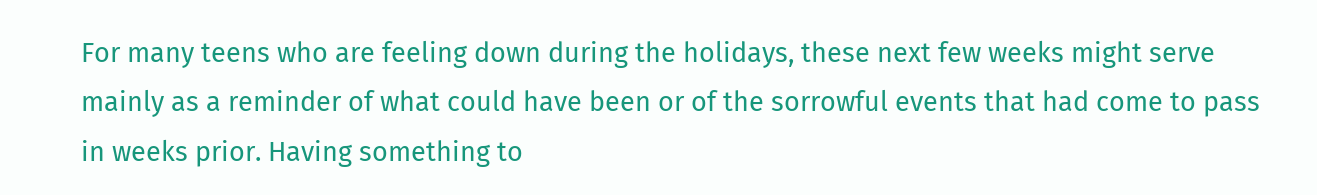For many teens who are feeling down during the holidays, these next few weeks might serve mainly as a reminder of what could have been or of the sorrowful events that had come to pass in weeks prior. Having something to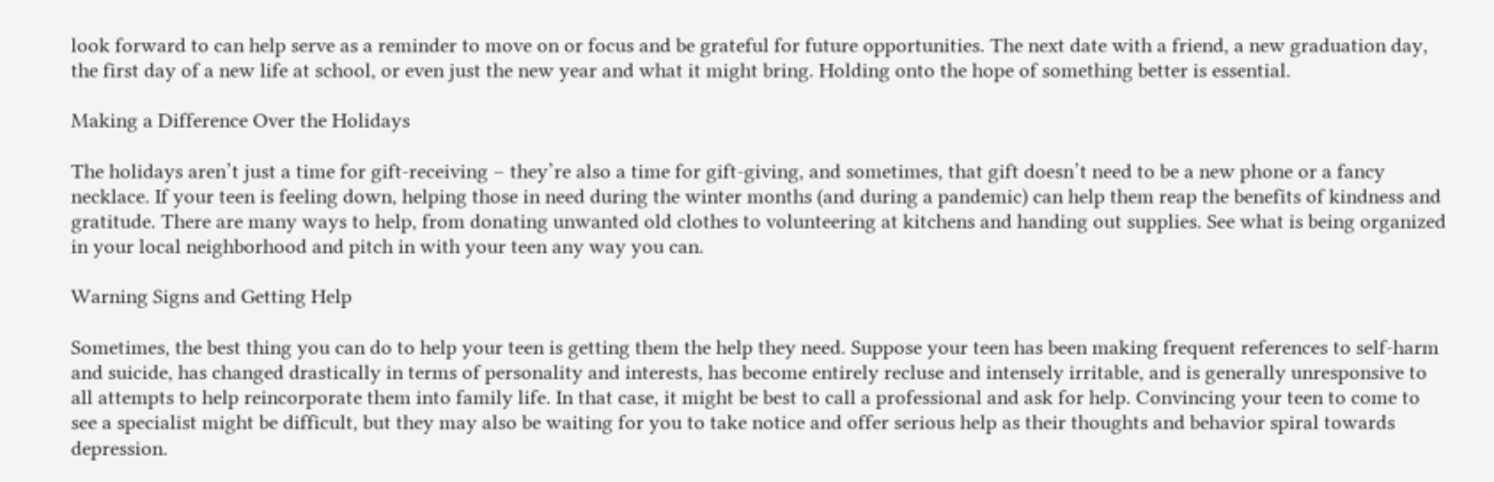look forward to can help serve as a reminder to move on or focus and be grateful for future opportunities. The next date with a friend, a new graduation day, the first day of a new life at school, or even just the new year and what it might bring. Holding onto the hope of something better is essential.

Making a Difference Over the Holidays

The holidays aren’t just a time for gift-receiving – they’re also a time for gift-giving, and sometimes, that gift doesn’t need to be a new phone or a fancy necklace. If your teen is feeling down, helping those in need during the winter months (and during a pandemic) can help them reap the benefits of kindness and gratitude. There are many ways to help, from donating unwanted old clothes to volunteering at kitchens and handing out supplies. See what is being organized in your local neighborhood and pitch in with your teen any way you can.

Warning Signs and Getting Help

Sometimes, the best thing you can do to help your teen is getting them the help they need. Suppose your teen has been making frequent references to self-harm and suicide, has changed drastically in terms of personality and interests, has become entirely recluse and intensely irritable, and is generally unresponsive to all attempts to help reincorporate them into family life. In that case, it might be best to call a professional and ask for help. Convincing your teen to come to see a specialist might be difficult, but they may also be waiting for you to take notice and offer serious help as their thoughts and behavior spiral towards depression.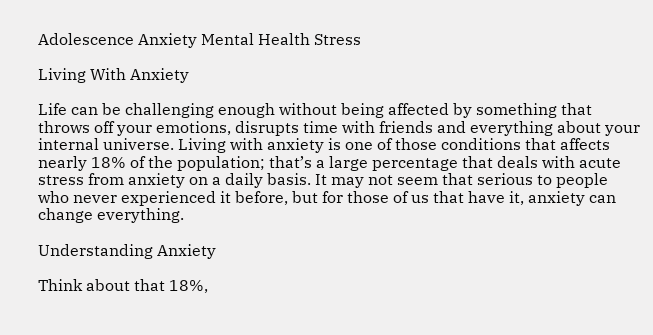Adolescence Anxiety Mental Health Stress

Living With Anxiety

Life can be challenging enough without being affected by something that throws off your emotions, disrupts time with friends and everything about your internal universe. Living with anxiety is one of those conditions that affects nearly 18% of the population; that’s a large percentage that deals with acute stress from anxiety on a daily basis. It may not seem that serious to people who never experienced it before, but for those of us that have it, anxiety can change everything.

Understanding Anxiety

Think about that 18%,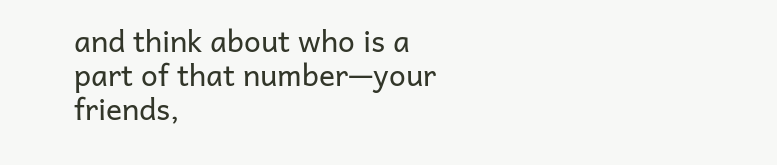and think about who is a part of that number—your friends,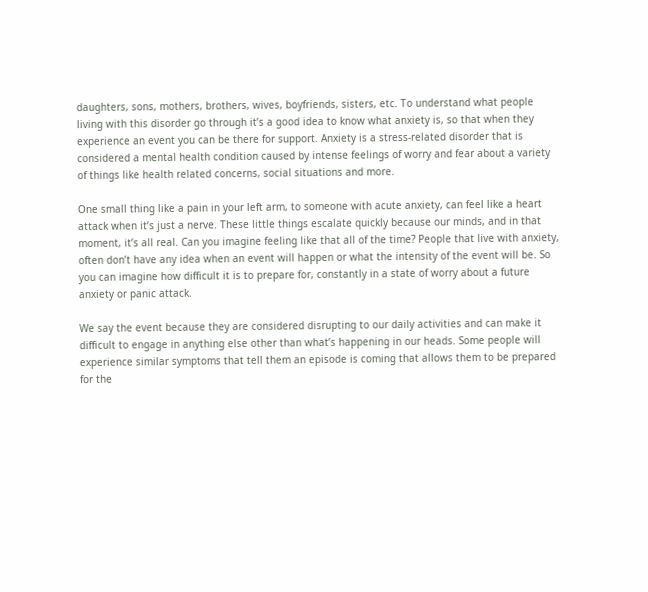daughters, sons, mothers, brothers, wives, boyfriends, sisters, etc. To understand what people living with this disorder go through it’s a good idea to know what anxiety is, so that when they experience an event you can be there for support. Anxiety is a stress-related disorder that is considered a mental health condition caused by intense feelings of worry and fear about a variety of things like health related concerns, social situations and more.

One small thing like a pain in your left arm, to someone with acute anxiety, can feel like a heart attack when it’s just a nerve. These little things escalate quickly because our minds, and in that moment, it’s all real. Can you imagine feeling like that all of the time? People that live with anxiety, often don’t have any idea when an event will happen or what the intensity of the event will be. So you can imagine how difficult it is to prepare for, constantly in a state of worry about a future anxiety or panic attack.

We say the event because they are considered disrupting to our daily activities and can make it difficult to engage in anything else other than what’s happening in our heads. Some people will experience similar symptoms that tell them an episode is coming that allows them to be prepared for the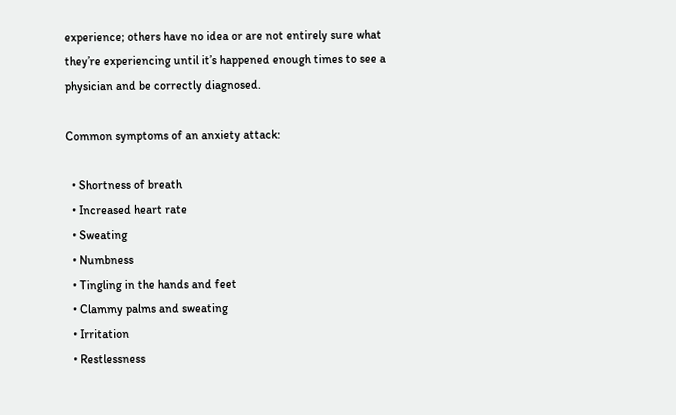experience; others have no idea or are not entirely sure what they’re experiencing until it’s happened enough times to see a physician and be correctly diagnosed.

Common symptoms of an anxiety attack:

  • Shortness of breath
  • Increased heart rate
  • Sweating
  • Numbness
  • Tingling in the hands and feet
  • Clammy palms and sweating
  • Irritation
  • Restlessness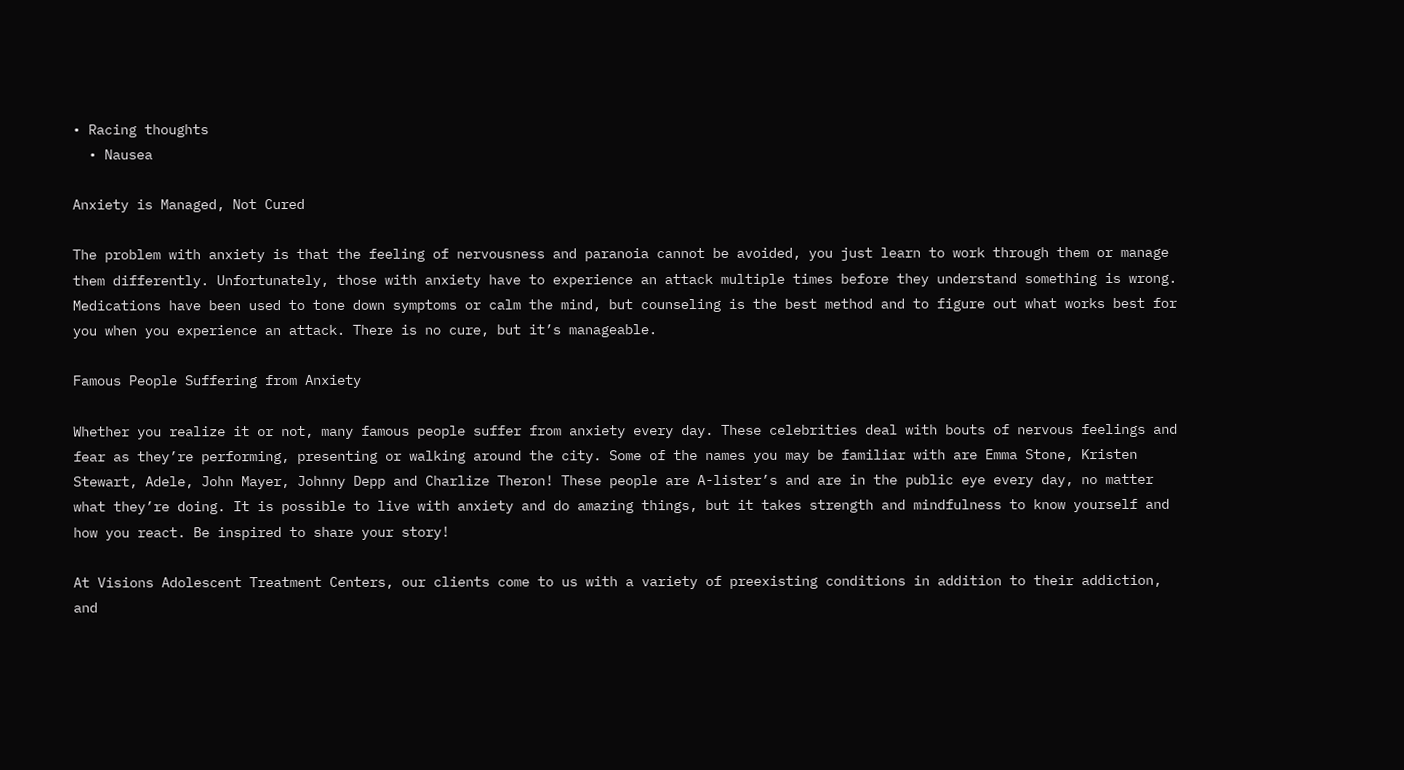• Racing thoughts
  • Nausea

Anxiety is Managed, Not Cured

The problem with anxiety is that the feeling of nervousness and paranoia cannot be avoided, you just learn to work through them or manage them differently. Unfortunately, those with anxiety have to experience an attack multiple times before they understand something is wrong. Medications have been used to tone down symptoms or calm the mind, but counseling is the best method and to figure out what works best for you when you experience an attack. There is no cure, but it’s manageable.

Famous People Suffering from Anxiety

Whether you realize it or not, many famous people suffer from anxiety every day. These celebrities deal with bouts of nervous feelings and fear as they’re performing, presenting or walking around the city. Some of the names you may be familiar with are Emma Stone, Kristen Stewart, Adele, John Mayer, Johnny Depp and Charlize Theron! These people are A-lister’s and are in the public eye every day, no matter what they’re doing. It is possible to live with anxiety and do amazing things, but it takes strength and mindfulness to know yourself and how you react. Be inspired to share your story!

At Visions Adolescent Treatment Centers, our clients come to us with a variety of preexisting conditions in addition to their addiction, and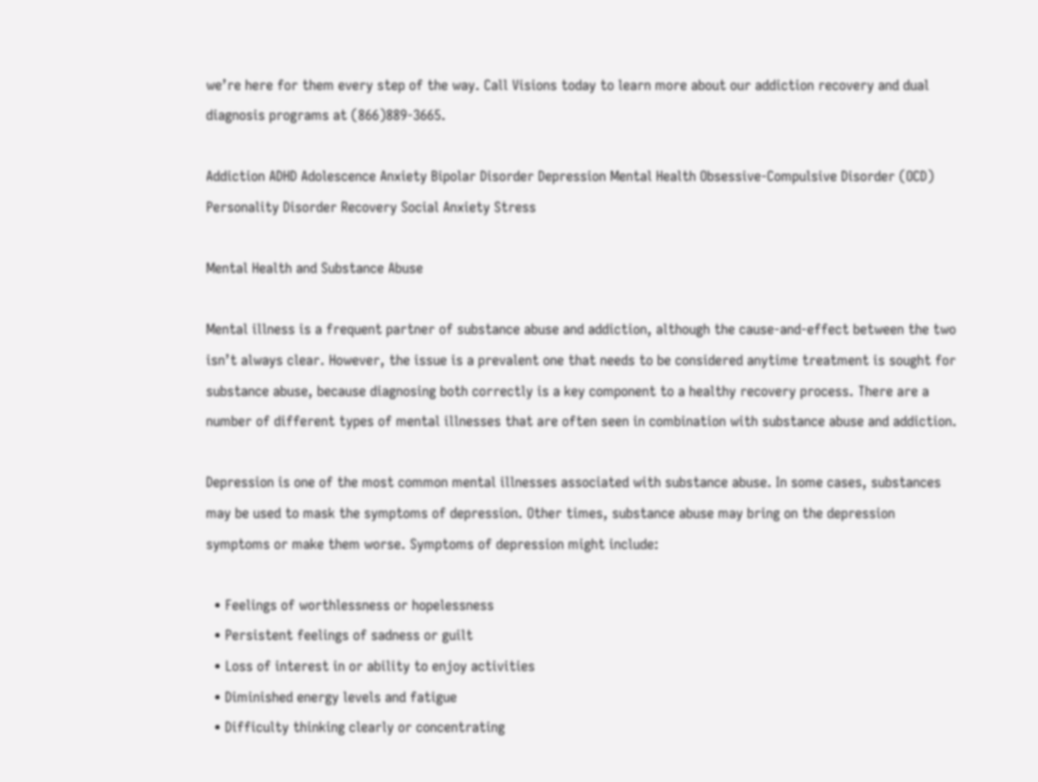we’re here for them every step of the way. Call Visions today to learn more about our addiction recovery and dual diagnosis programs at (866)889-3665.

Addiction ADHD Adolescence Anxiety Bipolar Disorder Depression Mental Health Obsessive-Compulsive Disorder (OCD) Personality Disorder Recovery Social Anxiety Stress

Mental Health and Substance Abuse

Mental illness is a frequent partner of substance abuse and addiction, although the cause-and-effect between the two isn’t always clear. However, the issue is a prevalent one that needs to be considered anytime treatment is sought for substance abuse, because diagnosing both correctly is a key component to a healthy recovery process. There are a number of different types of mental illnesses that are often seen in combination with substance abuse and addiction.

Depression is one of the most common mental illnesses associated with substance abuse. In some cases, substances may be used to mask the symptoms of depression. Other times, substance abuse may bring on the depression symptoms or make them worse. Symptoms of depression might include:

  • Feelings of worthlessness or hopelessness
  • Persistent feelings of sadness or guilt
  • Loss of interest in or ability to enjoy activities
  • Diminished energy levels and fatigue
  • Difficulty thinking clearly or concentrating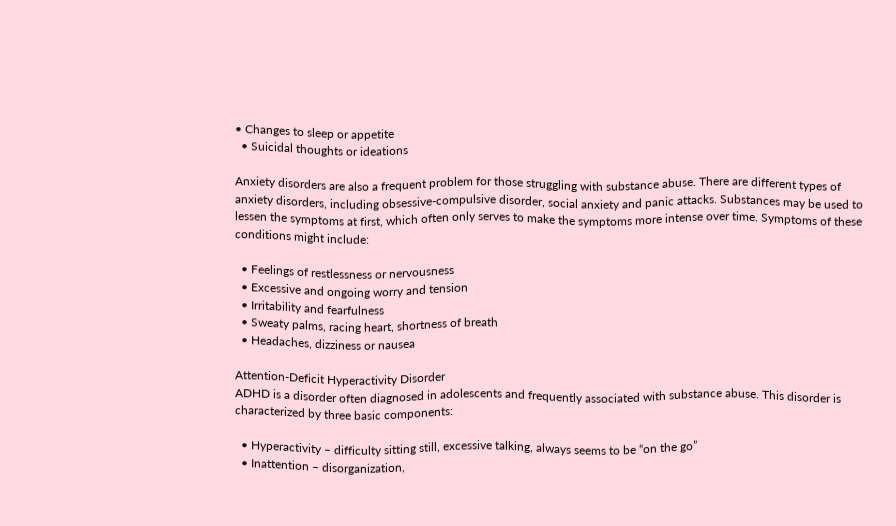• Changes to sleep or appetite
  • Suicidal thoughts or ideations

Anxiety disorders are also a frequent problem for those struggling with substance abuse. There are different types of anxiety disorders, including obsessive-compulsive disorder, social anxiety and panic attacks. Substances may be used to lessen the symptoms at first, which often only serves to make the symptoms more intense over time. Symptoms of these conditions might include:

  • Feelings of restlessness or nervousness
  • Excessive and ongoing worry and tension
  • Irritability and fearfulness
  • Sweaty palms, racing heart, shortness of breath
  • Headaches, dizziness or nausea

Attention-Deficit Hyperactivity Disorder
ADHD is a disorder often diagnosed in adolescents and frequently associated with substance abuse. This disorder is characterized by three basic components:

  • Hyperactivity – difficulty sitting still, excessive talking, always seems to be “on the go”
  • Inattention – disorganization,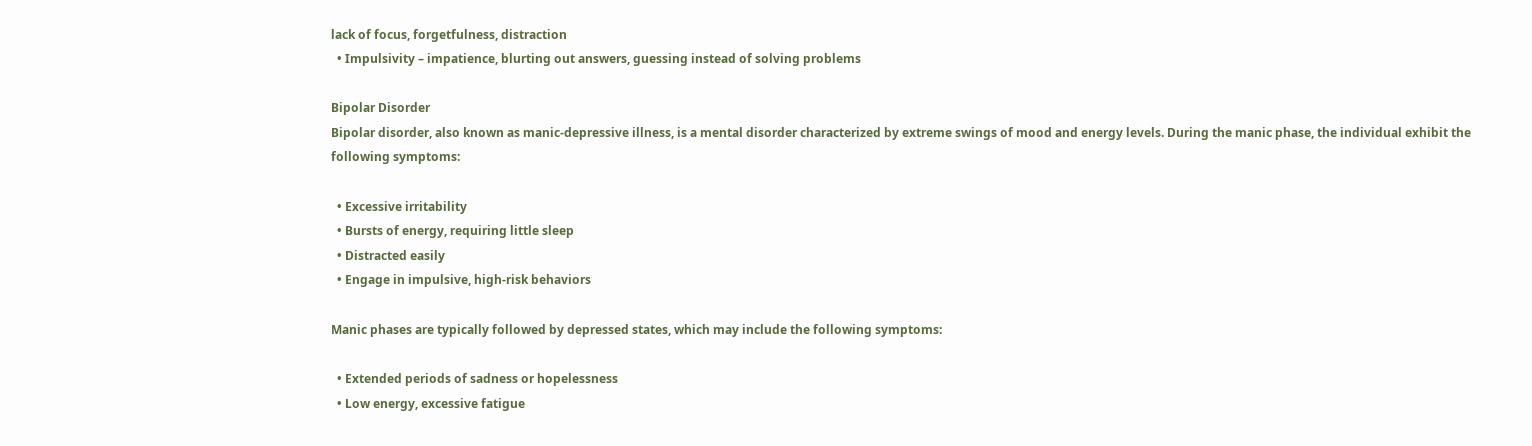lack of focus, forgetfulness, distraction
  • Impulsivity – impatience, blurting out answers, guessing instead of solving problems

Bipolar Disorder
Bipolar disorder, also known as manic-depressive illness, is a mental disorder characterized by extreme swings of mood and energy levels. During the manic phase, the individual exhibit the following symptoms:

  • Excessive irritability
  • Bursts of energy, requiring little sleep
  • Distracted easily
  • Engage in impulsive, high-risk behaviors

Manic phases are typically followed by depressed states, which may include the following symptoms:

  • Extended periods of sadness or hopelessness
  • Low energy, excessive fatigue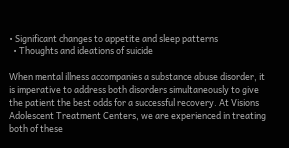• Significant changes to appetite and sleep patterns
  • Thoughts and ideations of suicide

When mental illness accompanies a substance abuse disorder, it is imperative to address both disorders simultaneously to give the patient the best odds for a successful recovery. At Visions Adolescent Treatment Centers, we are experienced in treating both of these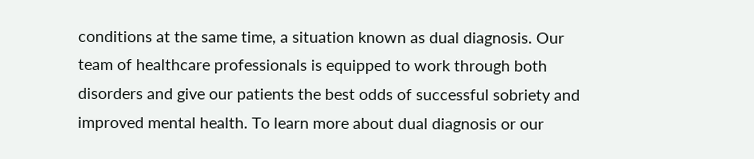conditions at the same time, a situation known as dual diagnosis. Our team of healthcare professionals is equipped to work through both disorders and give our patients the best odds of successful sobriety and improved mental health. To learn more about dual diagnosis or our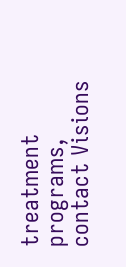treatment programs, contact Visions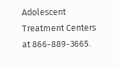Adolescent Treatment Centers at 866-889-3665.